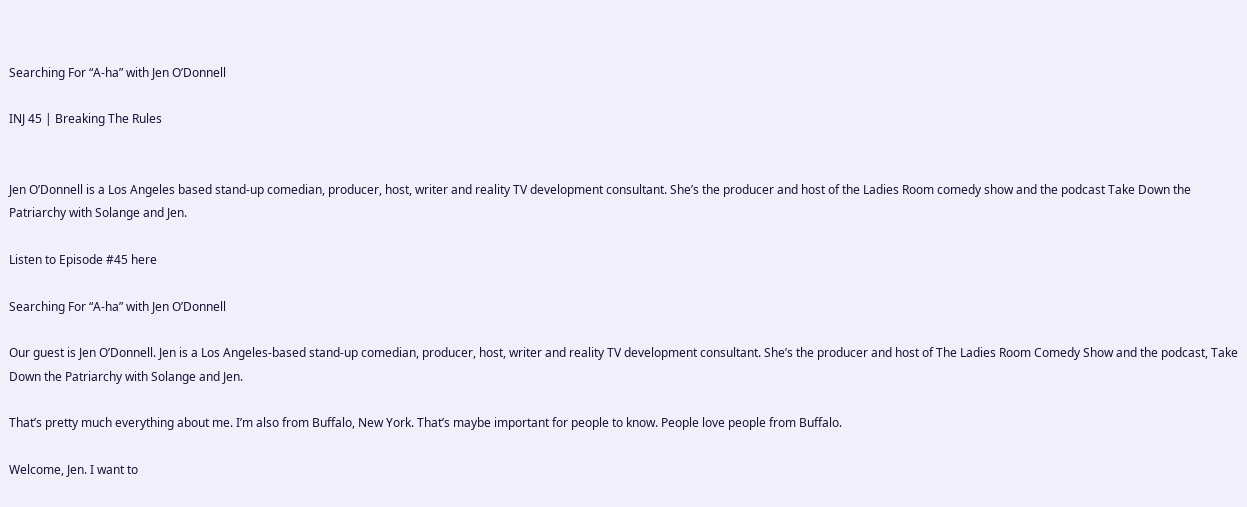Searching For “A-ha” with Jen O’Donnell

INJ 45 | Breaking The Rules


Jen O’Donnell is a Los Angeles based stand-up comedian, producer, host, writer and reality TV development consultant. She’s the producer and host of the Ladies Room comedy show and the podcast Take Down the Patriarchy with Solange and Jen.

Listen to Episode #45 here

Searching For “A-ha” with Jen O’Donnell

Our guest is Jen O’Donnell. Jen is a Los Angeles-based stand-up comedian, producer, host, writer and reality TV development consultant. She’s the producer and host of The Ladies Room Comedy Show and the podcast, Take Down the Patriarchy with Solange and Jen.

That’s pretty much everything about me. I’m also from Buffalo, New York. That’s maybe important for people to know. People love people from Buffalo.

Welcome, Jen. I want to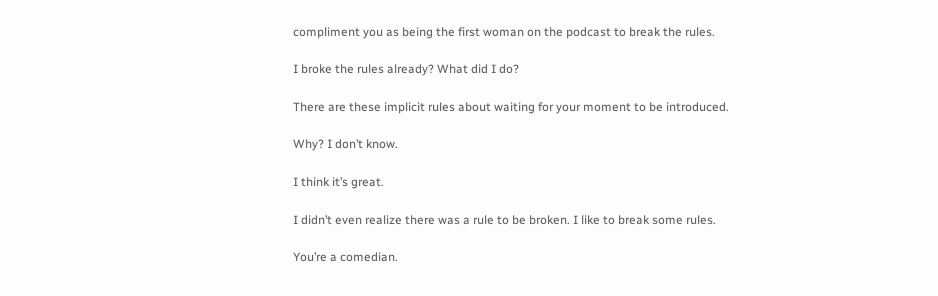compliment you as being the first woman on the podcast to break the rules.

I broke the rules already? What did I do?

There are these implicit rules about waiting for your moment to be introduced.

Why? I don’t know.

I think it’s great.

I didn’t even realize there was a rule to be broken. I like to break some rules.

You’re a comedian.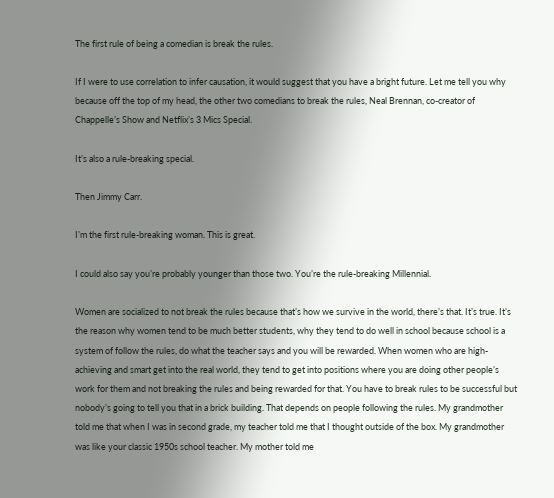The first rule of being a comedian is break the rules.

If I were to use correlation to infer causation, it would suggest that you have a bright future. Let me tell you why because off the top of my head, the other two comedians to break the rules, Neal Brennan, co-creator of Chappelle’s Show and Netflix’s 3 Mics Special.

It’s also a rule-breaking special.

Then Jimmy Carr.

I’m the first rule-breaking woman. This is great.

I could also say you’re probably younger than those two. You’re the rule-breaking Millennial.

Women are socialized to not break the rules because that’s how we survive in the world, there’s that. It’s true. It’s the reason why women tend to be much better students, why they tend to do well in school because school is a system of follow the rules, do what the teacher says and you will be rewarded. When women who are high-achieving and smart get into the real world, they tend to get into positions where you are doing other people’s work for them and not breaking the rules and being rewarded for that. You have to break rules to be successful but nobody’s going to tell you that in a brick building. That depends on people following the rules. My grandmother told me that when I was in second grade, my teacher told me that I thought outside of the box. My grandmother was like your classic 1950s school teacher. My mother told me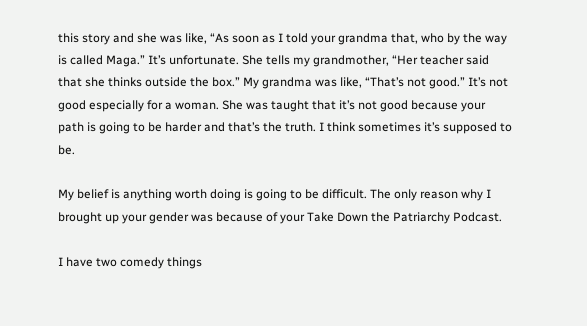this story and she was like, “As soon as I told your grandma that, who by the way is called Maga.” It’s unfortunate. She tells my grandmother, “Her teacher said that she thinks outside the box.” My grandma was like, “That’s not good.” It’s not good especially for a woman. She was taught that it’s not good because your path is going to be harder and that’s the truth. I think sometimes it’s supposed to be.

My belief is anything worth doing is going to be difficult. The only reason why I brought up your gender was because of your Take Down the Patriarchy Podcast.

I have two comedy things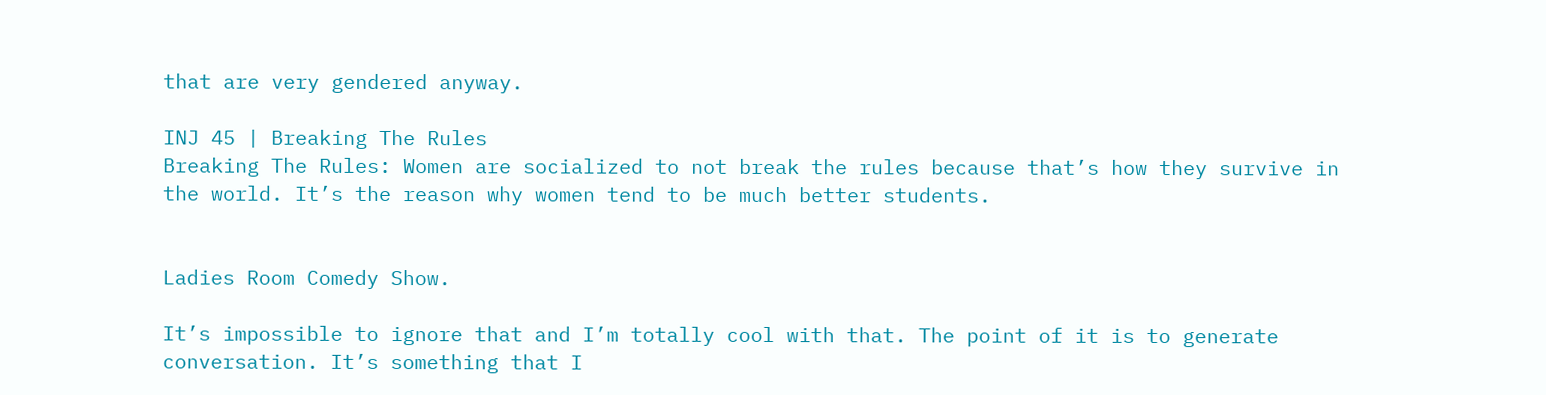that are very gendered anyway.

INJ 45 | Breaking The Rules
Breaking The Rules: Women are socialized to not break the rules because that’s how they survive in the world. It’s the reason why women tend to be much better students.


Ladies Room Comedy Show.

It’s impossible to ignore that and I’m totally cool with that. The point of it is to generate conversation. It’s something that I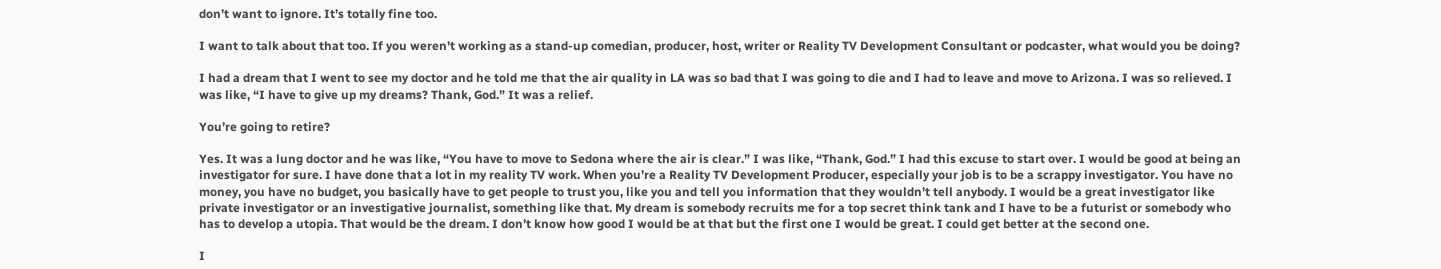don’t want to ignore. It’s totally fine too.

I want to talk about that too. If you weren’t working as a stand-up comedian, producer, host, writer or Reality TV Development Consultant or podcaster, what would you be doing?

I had a dream that I went to see my doctor and he told me that the air quality in LA was so bad that I was going to die and I had to leave and move to Arizona. I was so relieved. I was like, “I have to give up my dreams? Thank, God.” It was a relief.

You’re going to retire?

Yes. It was a lung doctor and he was like, “You have to move to Sedona where the air is clear.” I was like, “Thank, God.” I had this excuse to start over. I would be good at being an investigator for sure. I have done that a lot in my reality TV work. When you’re a Reality TV Development Producer, especially your job is to be a scrappy investigator. You have no money, you have no budget, you basically have to get people to trust you, like you and tell you information that they wouldn’t tell anybody. I would be a great investigator like private investigator or an investigative journalist, something like that. My dream is somebody recruits me for a top secret think tank and I have to be a futurist or somebody who has to develop a utopia. That would be the dream. I don’t know how good I would be at that but the first one I would be great. I could get better at the second one.

I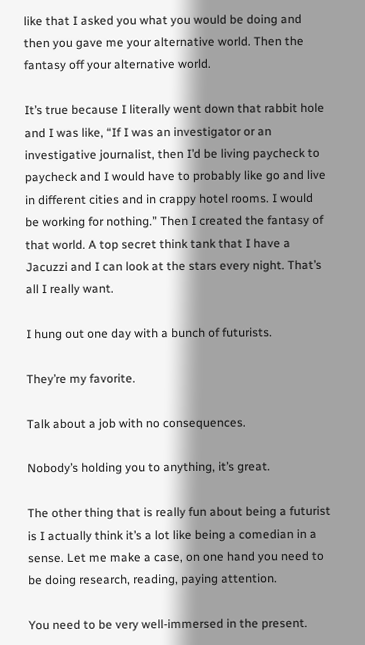like that I asked you what you would be doing and then you gave me your alternative world. Then the fantasy off your alternative world.

It’s true because I literally went down that rabbit hole and I was like, “If I was an investigator or an investigative journalist, then I’d be living paycheck to paycheck and I would have to probably like go and live in different cities and in crappy hotel rooms. I would be working for nothing.” Then I created the fantasy of that world. A top secret think tank that I have a Jacuzzi and I can look at the stars every night. That’s all I really want.

I hung out one day with a bunch of futurists.

They’re my favorite.

Talk about a job with no consequences.

Nobody’s holding you to anything, it’s great.

The other thing that is really fun about being a futurist is I actually think it’s a lot like being a comedian in a sense. Let me make a case, on one hand you need to be doing research, reading, paying attention.

You need to be very well-immersed in the present.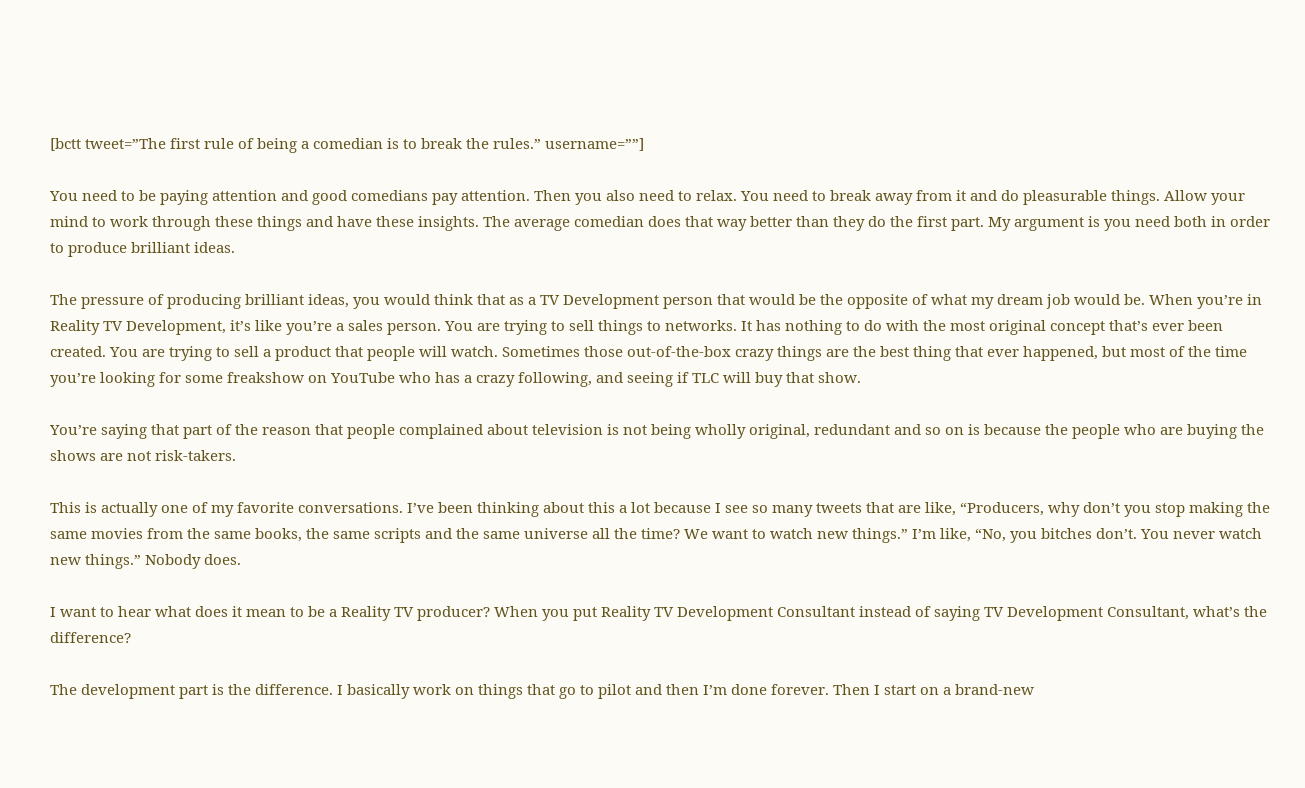[bctt tweet=”The first rule of being a comedian is to break the rules.” username=””]

You need to be paying attention and good comedians pay attention. Then you also need to relax. You need to break away from it and do pleasurable things. Allow your mind to work through these things and have these insights. The average comedian does that way better than they do the first part. My argument is you need both in order to produce brilliant ideas.

The pressure of producing brilliant ideas, you would think that as a TV Development person that would be the opposite of what my dream job would be. When you’re in Reality TV Development, it’s like you’re a sales person. You are trying to sell things to networks. It has nothing to do with the most original concept that’s ever been created. You are trying to sell a product that people will watch. Sometimes those out-of-the-box crazy things are the best thing that ever happened, but most of the time you’re looking for some freakshow on YouTube who has a crazy following, and seeing if TLC will buy that show.

You’re saying that part of the reason that people complained about television is not being wholly original, redundant and so on is because the people who are buying the shows are not risk-takers.

This is actually one of my favorite conversations. I’ve been thinking about this a lot because I see so many tweets that are like, “Producers, why don’t you stop making the same movies from the same books, the same scripts and the same universe all the time? We want to watch new things.” I’m like, “No, you bitches don’t. You never watch new things.” Nobody does.

I want to hear what does it mean to be a Reality TV producer? When you put Reality TV Development Consultant instead of saying TV Development Consultant, what’s the difference?

The development part is the difference. I basically work on things that go to pilot and then I’m done forever. Then I start on a brand-new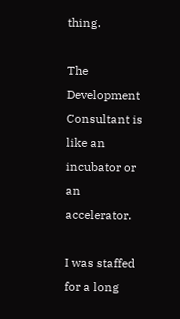thing.

The Development Consultant is like an incubator or an accelerator.

I was staffed for a long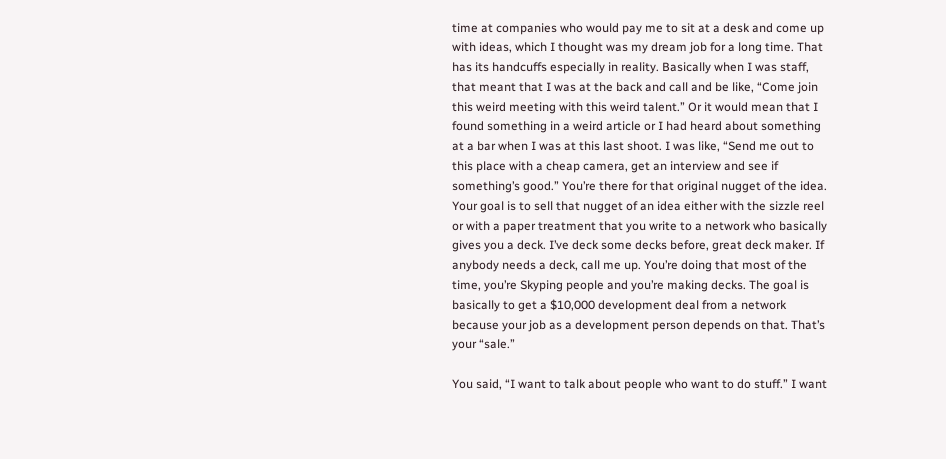time at companies who would pay me to sit at a desk and come up with ideas, which I thought was my dream job for a long time. That has its handcuffs especially in reality. Basically when I was staff, that meant that I was at the back and call and be like, “Come join this weird meeting with this weird talent.” Or it would mean that I found something in a weird article or I had heard about something at a bar when I was at this last shoot. I was like, “Send me out to this place with a cheap camera, get an interview and see if something’s good.” You’re there for that original nugget of the idea. Your goal is to sell that nugget of an idea either with the sizzle reel or with a paper treatment that you write to a network who basically gives you a deck. I’ve deck some decks before, great deck maker. If anybody needs a deck, call me up. You’re doing that most of the time, you’re Skyping people and you’re making decks. The goal is basically to get a $10,000 development deal from a network because your job as a development person depends on that. That’s your “sale.”

You said, “I want to talk about people who want to do stuff.” I want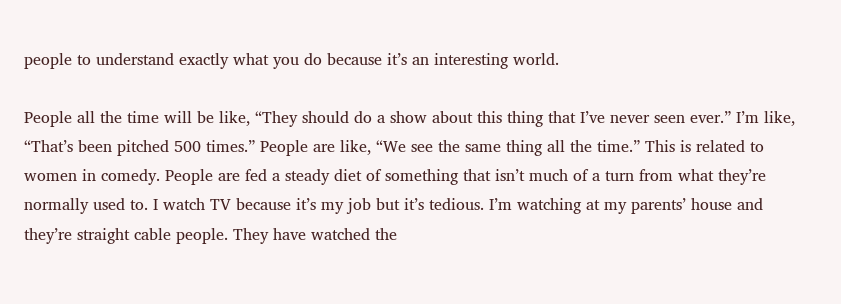people to understand exactly what you do because it’s an interesting world.

People all the time will be like, “They should do a show about this thing that I’ve never seen ever.” I’m like, “That’s been pitched 500 times.” People are like, “We see the same thing all the time.” This is related to women in comedy. People are fed a steady diet of something that isn’t much of a turn from what they’re normally used to. I watch TV because it’s my job but it’s tedious. I’m watching at my parents’ house and they’re straight cable people. They have watched the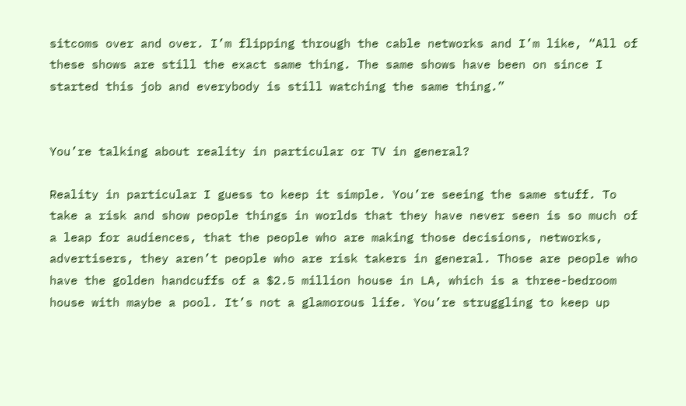sitcoms over and over. I’m flipping through the cable networks and I’m like, “All of these shows are still the exact same thing. The same shows have been on since I started this job and everybody is still watching the same thing.”


You’re talking about reality in particular or TV in general?

Reality in particular I guess to keep it simple. You’re seeing the same stuff. To take a risk and show people things in worlds that they have never seen is so much of a leap for audiences, that the people who are making those decisions, networks, advertisers, they aren’t people who are risk takers in general. Those are people who have the golden handcuffs of a $2.5 million house in LA, which is a three-bedroom house with maybe a pool. It’s not a glamorous life. You’re struggling to keep up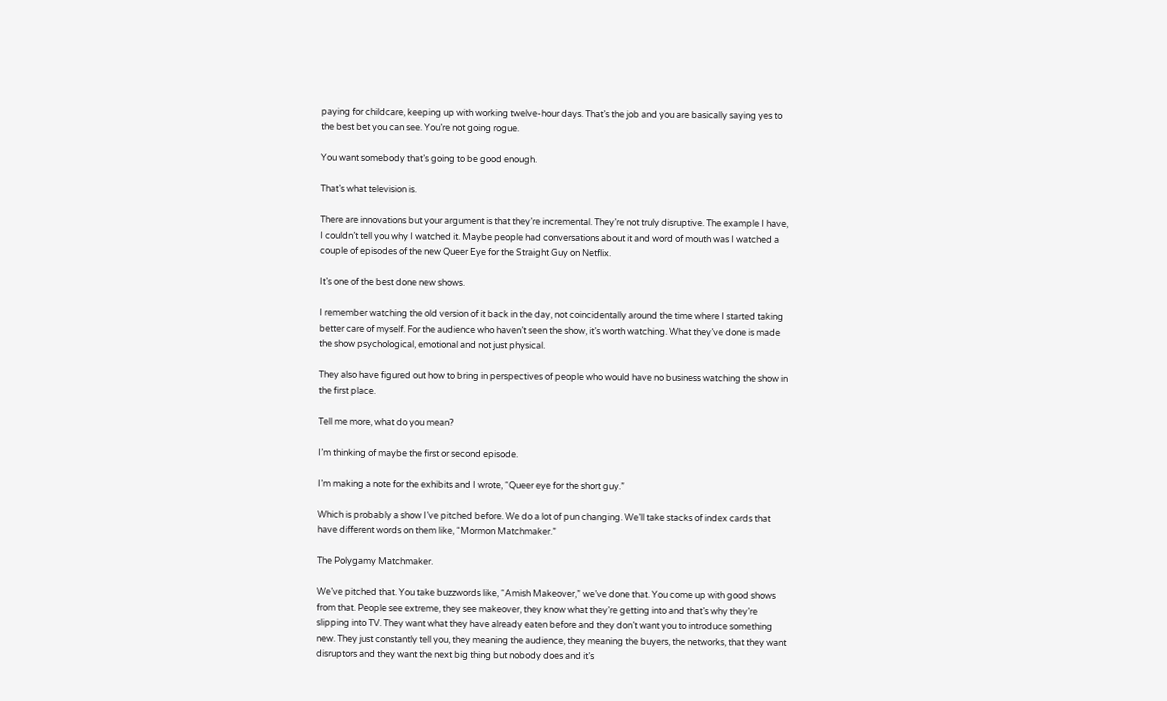paying for childcare, keeping up with working twelve-hour days. That’s the job and you are basically saying yes to the best bet you can see. You’re not going rogue.

You want somebody that’s going to be good enough.

That’s what television is.

There are innovations but your argument is that they’re incremental. They’re not truly disruptive. The example I have, I couldn’t tell you why I watched it. Maybe people had conversations about it and word of mouth was I watched a couple of episodes of the new Queer Eye for the Straight Guy on Netflix.

It’s one of the best done new shows.

I remember watching the old version of it back in the day, not coincidentally around the time where I started taking better care of myself. For the audience who haven’t seen the show, it’s worth watching. What they’ve done is made the show psychological, emotional and not just physical.

They also have figured out how to bring in perspectives of people who would have no business watching the show in the first place.

Tell me more, what do you mean?

I’m thinking of maybe the first or second episode.

I’m making a note for the exhibits and I wrote, “Queer eye for the short guy.”

Which is probably a show I’ve pitched before. We do a lot of pun changing. We’ll take stacks of index cards that have different words on them like, “Mormon Matchmaker.”

The Polygamy Matchmaker.

We’ve pitched that. You take buzzwords like, “Amish Makeover,” we’ve done that. You come up with good shows from that. People see extreme, they see makeover, they know what they’re getting into and that’s why they’re slipping into TV. They want what they have already eaten before and they don’t want you to introduce something new. They just constantly tell you, they meaning the audience, they meaning the buyers, the networks, that they want disruptors and they want the next big thing but nobody does and it’s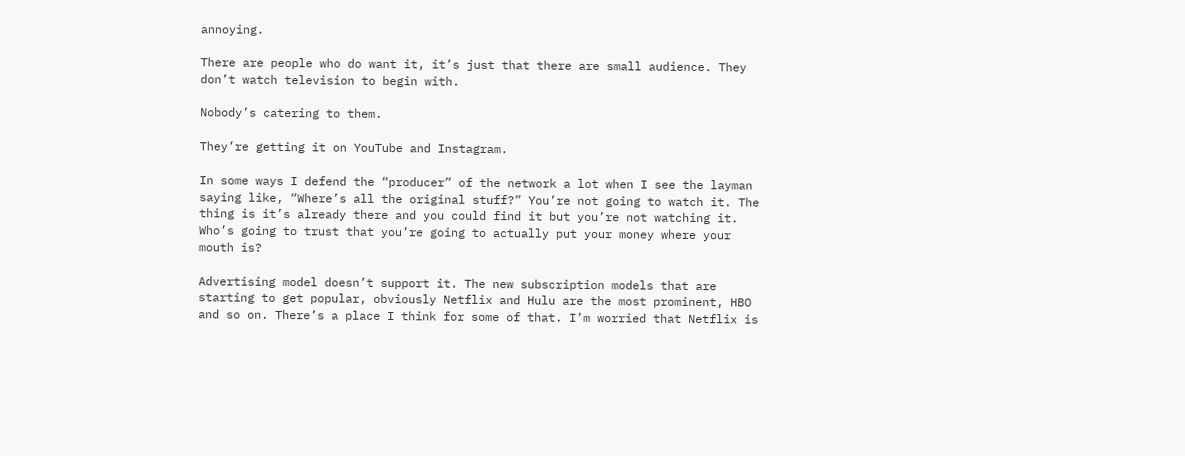annoying.

There are people who do want it, it’s just that there are small audience. They don’t watch television to begin with.

Nobody’s catering to them.

They’re getting it on YouTube and Instagram.

In some ways I defend the “producer” of the network a lot when I see the layman saying like, “Where’s all the original stuff?” You’re not going to watch it. The thing is it’s already there and you could find it but you’re not watching it. Who’s going to trust that you’re going to actually put your money where your mouth is?

Advertising model doesn’t support it. The new subscription models that are starting to get popular, obviously Netflix and Hulu are the most prominent, HBO and so on. There’s a place I think for some of that. I’m worried that Netflix is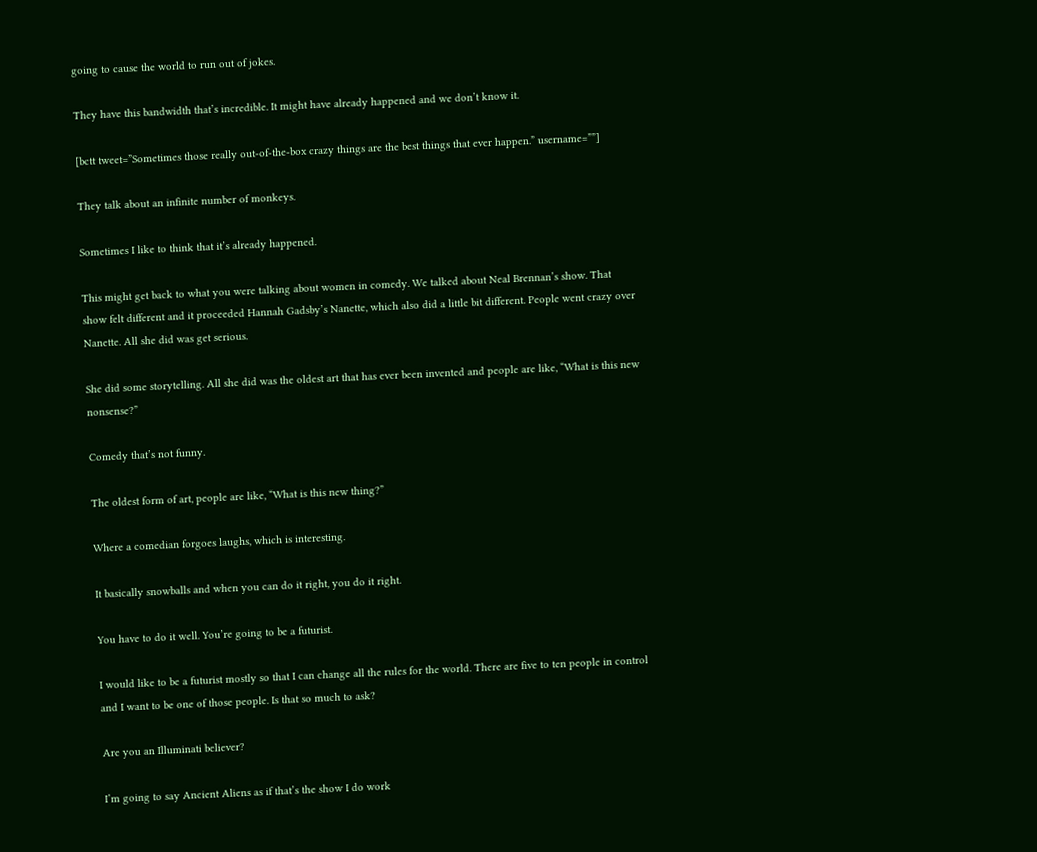going to cause the world to run out of jokes.

They have this bandwidth that’s incredible. It might have already happened and we don’t know it.

[bctt tweet=”Sometimes those really out-of-the-box crazy things are the best things that ever happen.” username=””]

They talk about an infinite number of monkeys.

Sometimes I like to think that it’s already happened.

This might get back to what you were talking about women in comedy. We talked about Neal Brennan’s show. That show felt different and it proceeded Hannah Gadsby’s Nanette, which also did a little bit different. People went crazy over Nanette. All she did was get serious.

She did some storytelling. All she did was the oldest art that has ever been invented and people are like, “What is this new nonsense?”

Comedy that’s not funny.

The oldest form of art, people are like, “What is this new thing?”

Where a comedian forgoes laughs, which is interesting.

It basically snowballs and when you can do it right, you do it right.

You have to do it well. You’re going to be a futurist.

I would like to be a futurist mostly so that I can change all the rules for the world. There are five to ten people in control and I want to be one of those people. Is that so much to ask?

Are you an Illuminati believer?

I’m going to say Ancient Aliens as if that’s the show I do work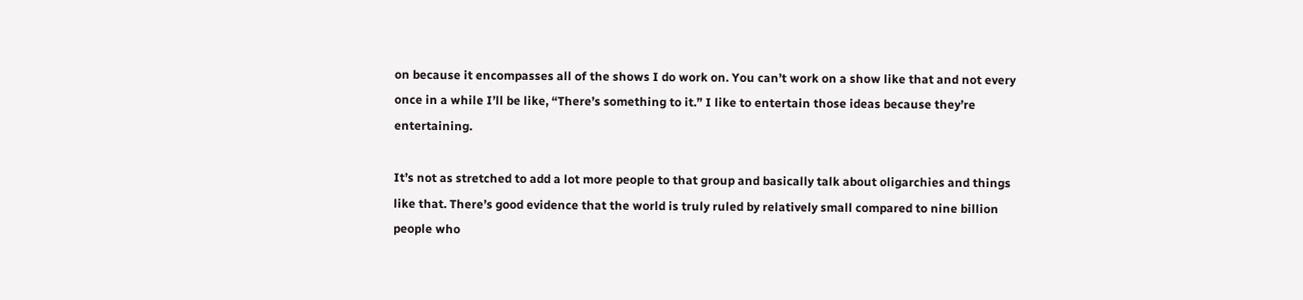on because it encompasses all of the shows I do work on. You can’t work on a show like that and not every once in a while I’ll be like, “There’s something to it.” I like to entertain those ideas because they’re entertaining.

It’s not as stretched to add a lot more people to that group and basically talk about oligarchies and things like that. There’s good evidence that the world is truly ruled by relatively small compared to nine billion people who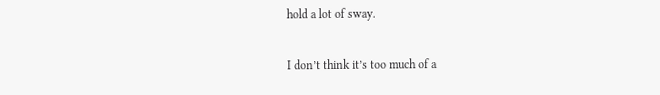hold a lot of sway.

I don’t think it’s too much of a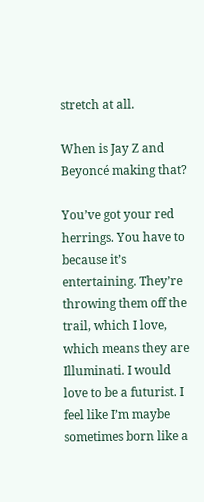stretch at all.

When is Jay Z and Beyoncé making that?

You’ve got your red herrings. You have to because it’s entertaining. They’re throwing them off the trail, which I love, which means they are Illuminati. I would love to be a futurist. I feel like I’m maybe sometimes born like a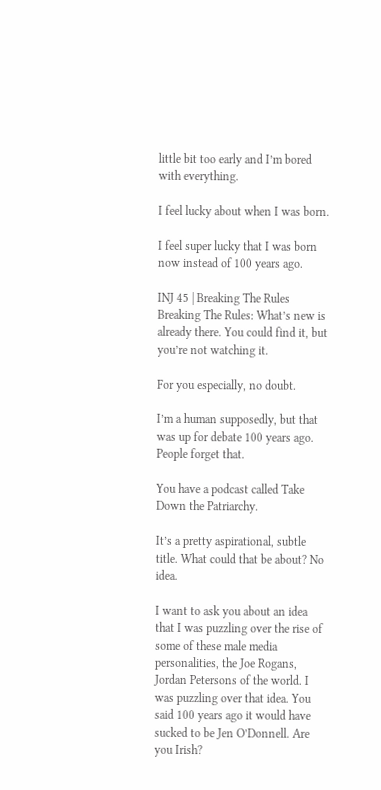little bit too early and I’m bored with everything.

I feel lucky about when I was born.

I feel super lucky that I was born now instead of 100 years ago.

INJ 45 | Breaking The Rules
Breaking The Rules: What’s new is already there. You could find it, but you’re not watching it.

For you especially, no doubt.

I’m a human supposedly, but that was up for debate 100 years ago. People forget that.

You have a podcast called Take Down the Patriarchy.

It’s a pretty aspirational, subtle title. What could that be about? No idea.

I want to ask you about an idea that I was puzzling over the rise of some of these male media personalities, the Joe Rogans, Jordan Petersons of the world. I was puzzling over that idea. You said 100 years ago it would have sucked to be Jen O’Donnell. Are you Irish?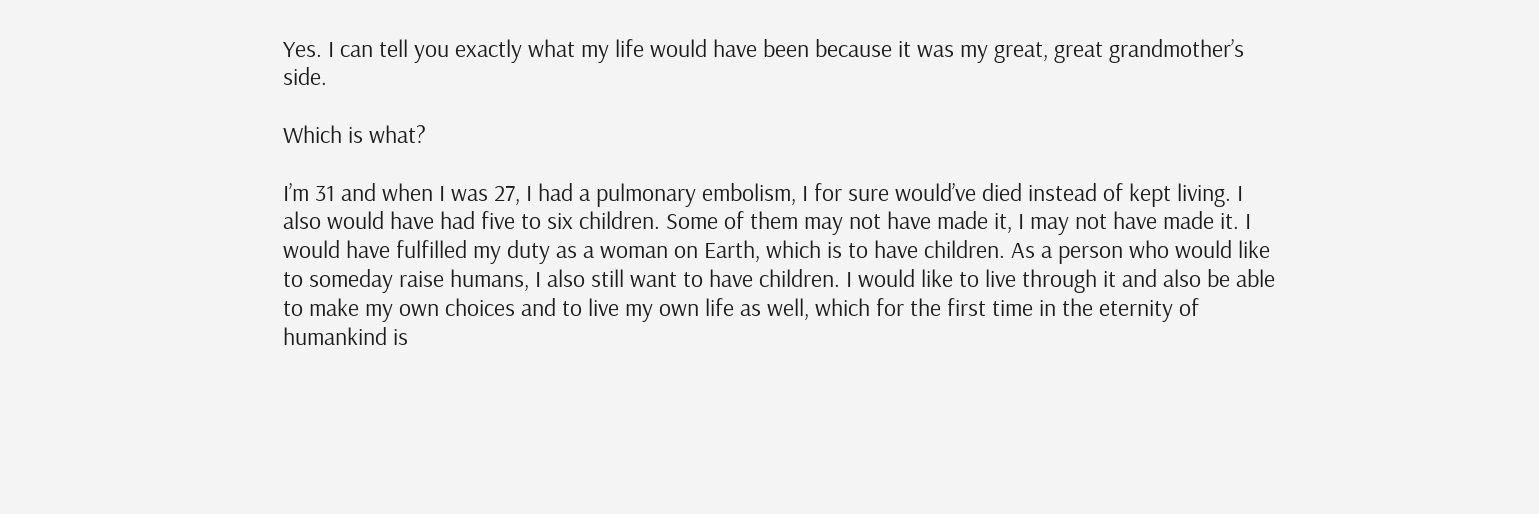Yes. I can tell you exactly what my life would have been because it was my great, great grandmother’s side.

Which is what?

I’m 31 and when I was 27, I had a pulmonary embolism, I for sure would’ve died instead of kept living. I also would have had five to six children. Some of them may not have made it, I may not have made it. I would have fulfilled my duty as a woman on Earth, which is to have children. As a person who would like to someday raise humans, I also still want to have children. I would like to live through it and also be able to make my own choices and to live my own life as well, which for the first time in the eternity of humankind is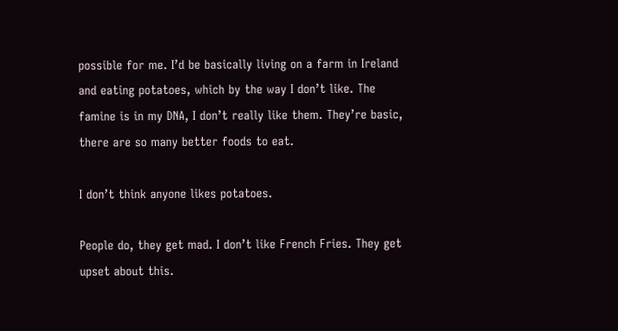possible for me. I’d be basically living on a farm in Ireland and eating potatoes, which by the way I don’t like. The famine is in my DNA, I don’t really like them. They’re basic, there are so many better foods to eat.

I don’t think anyone likes potatoes.

People do, they get mad. I don’t like French Fries. They get upset about this.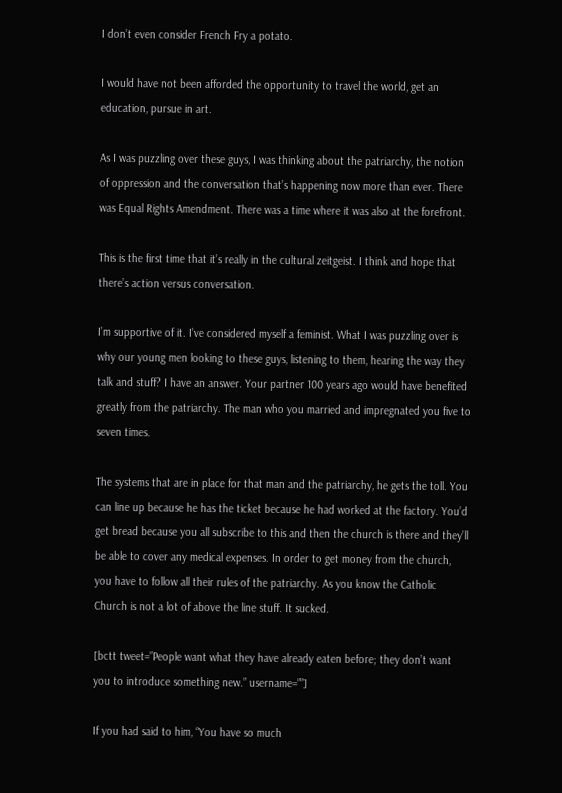I don’t even consider French Fry a potato.

I would have not been afforded the opportunity to travel the world, get an education, pursue in art.

As I was puzzling over these guys, I was thinking about the patriarchy, the notion of oppression and the conversation that’s happening now more than ever. There was Equal Rights Amendment. There was a time where it was also at the forefront.

This is the first time that it’s really in the cultural zeitgeist. I think and hope that there’s action versus conversation.

I’m supportive of it. I’ve considered myself a feminist. What I was puzzling over is why our young men looking to these guys, listening to them, hearing the way they talk and stuff? I have an answer. Your partner 100 years ago would have benefited greatly from the patriarchy. The man who you married and impregnated you five to seven times.

The systems that are in place for that man and the patriarchy, he gets the toll. You can line up because he has the ticket because he had worked at the factory. You’d get bread because you all subscribe to this and then the church is there and they’ll be able to cover any medical expenses. In order to get money from the church, you have to follow all their rules of the patriarchy. As you know the Catholic Church is not a lot of above the line stuff. It sucked.

[bctt tweet=”People want what they have already eaten before; they don’t want you to introduce something new.” username=””]

If you had said to him, “You have so much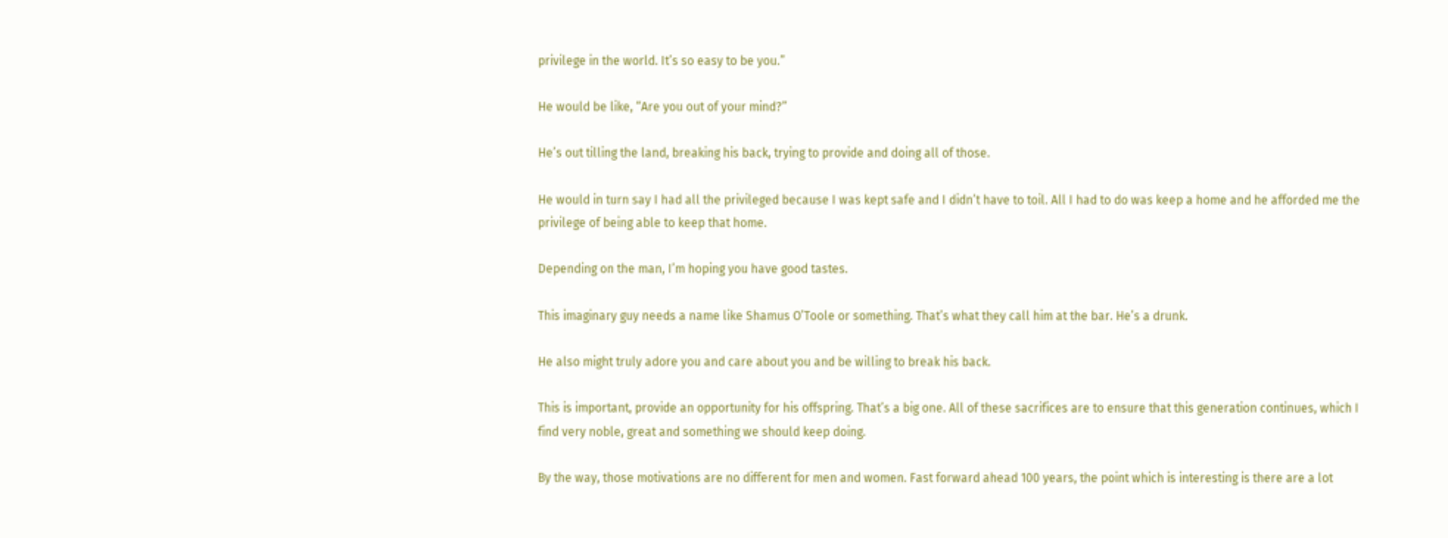privilege in the world. It’s so easy to be you.”

He would be like, “Are you out of your mind?”

He’s out tilling the land, breaking his back, trying to provide and doing all of those.

He would in turn say I had all the privileged because I was kept safe and I didn’t have to toil. All I had to do was keep a home and he afforded me the privilege of being able to keep that home.

Depending on the man, I’m hoping you have good tastes.

This imaginary guy needs a name like Shamus O’Toole or something. That’s what they call him at the bar. He’s a drunk.

He also might truly adore you and care about you and be willing to break his back.

This is important, provide an opportunity for his offspring. That’s a big one. All of these sacrifices are to ensure that this generation continues, which I find very noble, great and something we should keep doing.

By the way, those motivations are no different for men and women. Fast forward ahead 100 years, the point which is interesting is there are a lot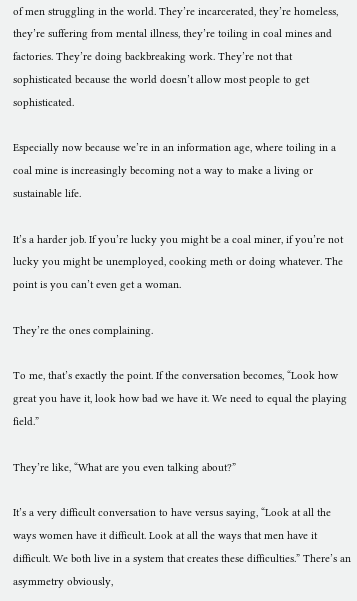of men struggling in the world. They’re incarcerated, they’re homeless, they’re suffering from mental illness, they’re toiling in coal mines and factories. They’re doing backbreaking work. They’re not that sophisticated because the world doesn’t allow most people to get sophisticated.

Especially now because we’re in an information age, where toiling in a coal mine is increasingly becoming not a way to make a living or sustainable life.

It’s a harder job. If you’re lucky you might be a coal miner, if you’re not lucky you might be unemployed, cooking meth or doing whatever. The point is you can’t even get a woman.

They’re the ones complaining.

To me, that’s exactly the point. If the conversation becomes, “Look how great you have it, look how bad we have it. We need to equal the playing field.”

They’re like, “What are you even talking about?”

It’s a very difficult conversation to have versus saying, “Look at all the ways women have it difficult. Look at all the ways that men have it difficult. We both live in a system that creates these difficulties.” There’s an asymmetry obviously,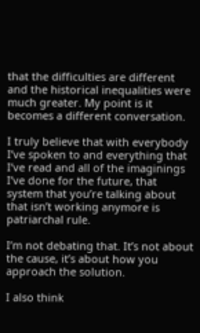that the difficulties are different and the historical inequalities were much greater. My point is it becomes a different conversation.

I truly believe that with everybody I’ve spoken to and everything that I’ve read and all of the imaginings I’ve done for the future, that system that you’re talking about that isn’t working anymore is patriarchal rule.

I’m not debating that. It’s not about the cause, it’s about how you approach the solution.

I also think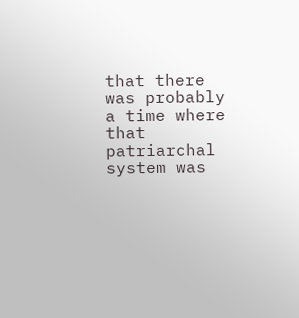that there was probably a time where that patriarchal system was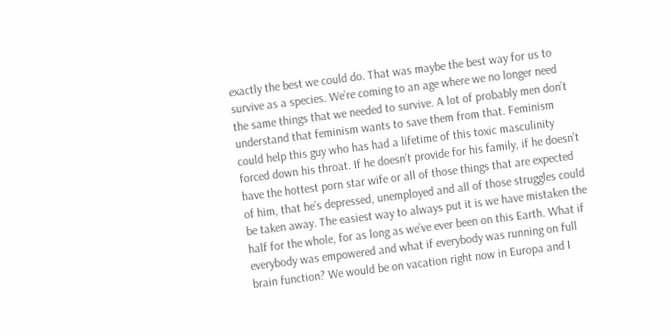exactly the best we could do. That was maybe the best way for us to survive as a species. We’re coming to an age where we no longer need the same things that we needed to survive. A lot of probably men don’t understand that feminism wants to save them from that. Feminism could help this guy who has had a lifetime of this toxic masculinity forced down his throat. If he doesn’t provide for his family, if he doesn’t have the hottest porn star wife or all of those things that are expected of him, that he’s depressed, unemployed and all of those struggles could be taken away. The easiest way to always put it is we have mistaken the half for the whole, for as long as we’ve ever been on this Earth. What if everybody was empowered and what if everybody was running on full brain function? We would be on vacation right now in Europa and I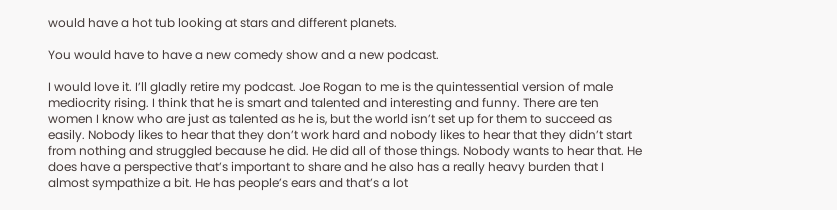would have a hot tub looking at stars and different planets.

You would have to have a new comedy show and a new podcast.

I would love it. I’ll gladly retire my podcast. Joe Rogan to me is the quintessential version of male mediocrity rising. I think that he is smart and talented and interesting and funny. There are ten women I know who are just as talented as he is, but the world isn’t set up for them to succeed as easily. Nobody likes to hear that they don’t work hard and nobody likes to hear that they didn’t start from nothing and struggled because he did. He did all of those things. Nobody wants to hear that. He does have a perspective that’s important to share and he also has a really heavy burden that I almost sympathize a bit. He has people’s ears and that’s a lot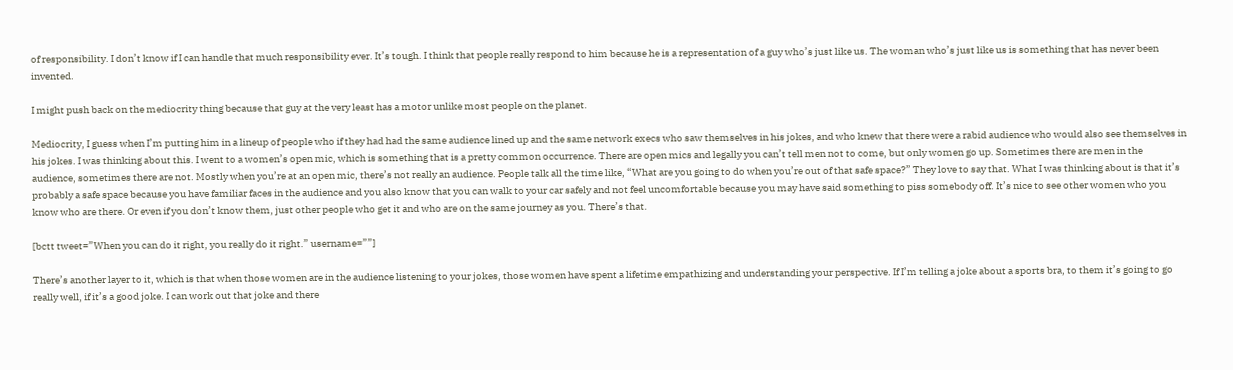of responsibility. I don’t know if I can handle that much responsibility ever. It’s tough. I think that people really respond to him because he is a representation of a guy who’s just like us. The woman who’s just like us is something that has never been invented.

I might push back on the mediocrity thing because that guy at the very least has a motor unlike most people on the planet.

Mediocrity, I guess when I’m putting him in a lineup of people who if they had had the same audience lined up and the same network execs who saw themselves in his jokes, and who knew that there were a rabid audience who would also see themselves in his jokes. I was thinking about this. I went to a women’s open mic, which is something that is a pretty common occurrence. There are open mics and legally you can’t tell men not to come, but only women go up. Sometimes there are men in the audience, sometimes there are not. Mostly when you’re at an open mic, there’s not really an audience. People talk all the time like, “What are you going to do when you’re out of that safe space?” They love to say that. What I was thinking about is that it’s probably a safe space because you have familiar faces in the audience and you also know that you can walk to your car safely and not feel uncomfortable because you may have said something to piss somebody off. It’s nice to see other women who you know who are there. Or even if you don’t know them, just other people who get it and who are on the same journey as you. There’s that.

[bctt tweet=”When you can do it right, you really do it right.” username=””]

There’s another layer to it, which is that when those women are in the audience listening to your jokes, those women have spent a lifetime empathizing and understanding your perspective. If I’m telling a joke about a sports bra, to them it’s going to go really well, if it’s a good joke. I can work out that joke and there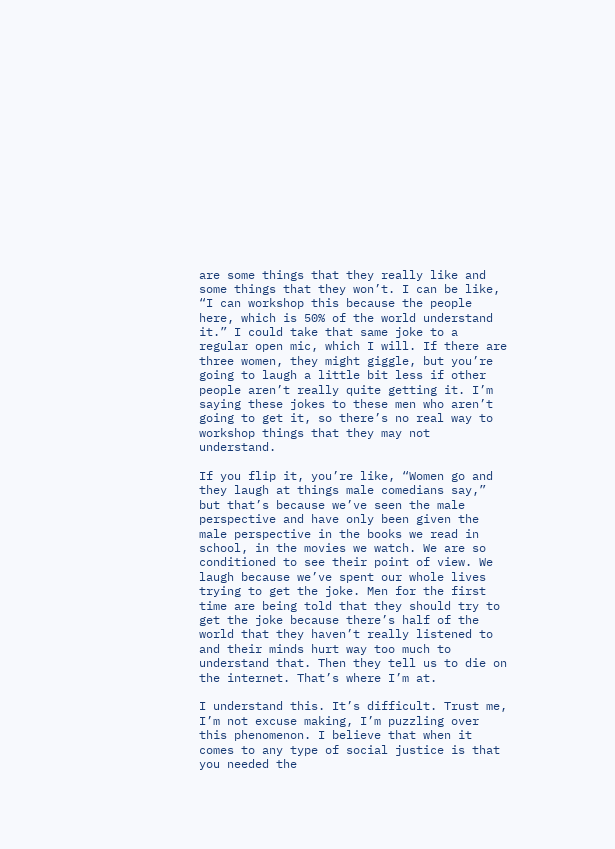are some things that they really like and some things that they won’t. I can be like, “I can workshop this because the people here, which is 50% of the world understand it.” I could take that same joke to a regular open mic, which I will. If there are three women, they might giggle, but you’re going to laugh a little bit less if other people aren’t really quite getting it. I’m saying these jokes to these men who aren’t going to get it, so there’s no real way to workshop things that they may not understand.

If you flip it, you’re like, “Women go and they laugh at things male comedians say,” but that’s because we’ve seen the male perspective and have only been given the male perspective in the books we read in school, in the movies we watch. We are so conditioned to see their point of view. We laugh because we’ve spent our whole lives trying to get the joke. Men for the first time are being told that they should try to get the joke because there’s half of the world that they haven’t really listened to and their minds hurt way too much to understand that. Then they tell us to die on the internet. That’s where I’m at.

I understand this. It’s difficult. Trust me, I’m not excuse making, I’m puzzling over this phenomenon. I believe that when it comes to any type of social justice is that you needed the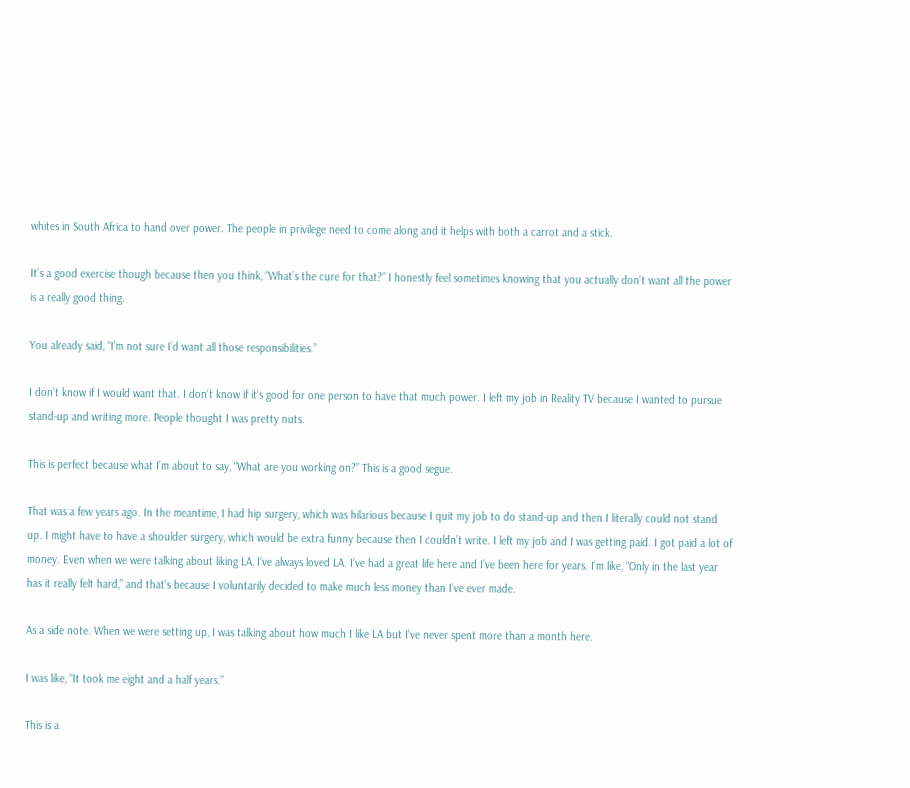whites in South Africa to hand over power. The people in privilege need to come along and it helps with both a carrot and a stick.

It’s a good exercise though because then you think, “What’s the cure for that?” I honestly feel sometimes knowing that you actually don’t want all the power is a really good thing.

You already said, “I’m not sure I’d want all those responsibilities.”

I don’t know if I would want that. I don’t know if it’s good for one person to have that much power. I left my job in Reality TV because I wanted to pursue stand-up and writing more. People thought I was pretty nuts.

This is perfect because what I’m about to say, “What are you working on?” This is a good segue.

That was a few years ago. In the meantime, I had hip surgery, which was hilarious because I quit my job to do stand-up and then I literally could not stand up. I might have to have a shoulder surgery, which would be extra funny because then I couldn’t write. I left my job and I was getting paid. I got paid a lot of money. Even when we were talking about liking LA, I’ve always loved LA. I’ve had a great life here and I’ve been here for years. I’m like, “Only in the last year has it really felt hard,” and that’s because I voluntarily decided to make much less money than I’ve ever made.

As a side note. When we were setting up, I was talking about how much I like LA but I’ve never spent more than a month here.

I was like, “It took me eight and a half years.”

This is a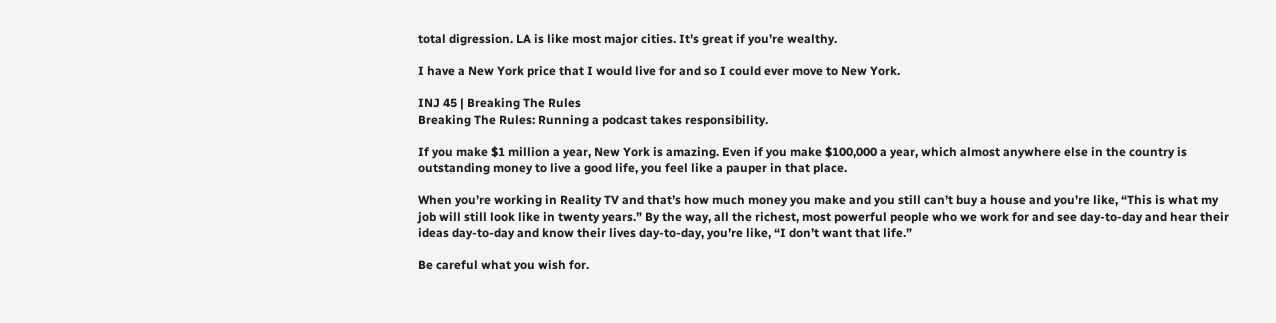total digression. LA is like most major cities. It’s great if you’re wealthy.

I have a New York price that I would live for and so I could ever move to New York.

INJ 45 | Breaking The Rules
Breaking The Rules: Running a podcast takes responsibility.

If you make $1 million a year, New York is amazing. Even if you make $100,000 a year, which almost anywhere else in the country is outstanding money to live a good life, you feel like a pauper in that place.

When you’re working in Reality TV and that’s how much money you make and you still can’t buy a house and you’re like, “This is what my job will still look like in twenty years.” By the way, all the richest, most powerful people who we work for and see day-to-day and hear their ideas day-to-day and know their lives day-to-day, you’re like, “I don’t want that life.”

Be careful what you wish for.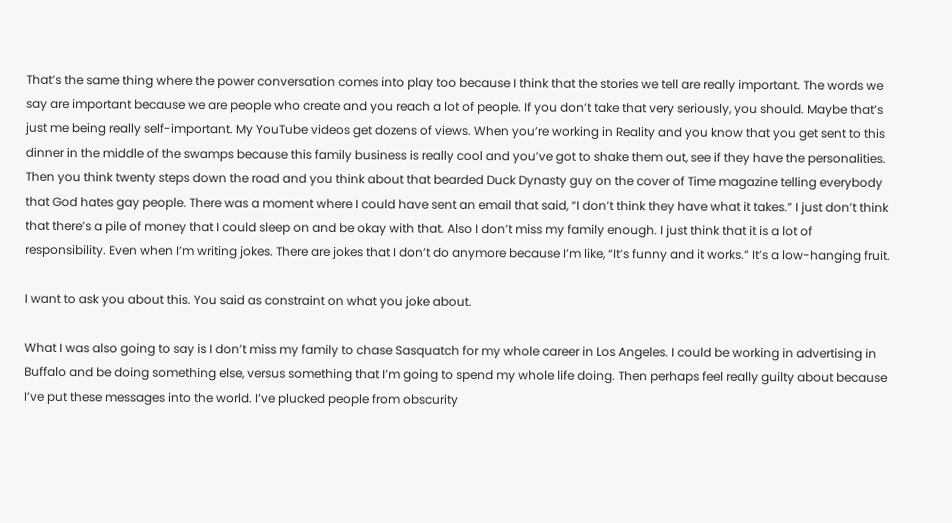That’s the same thing where the power conversation comes into play too because I think that the stories we tell are really important. The words we say are important because we are people who create and you reach a lot of people. If you don’t take that very seriously, you should. Maybe that’s just me being really self-important. My YouTube videos get dozens of views. When you’re working in Reality and you know that you get sent to this dinner in the middle of the swamps because this family business is really cool and you’ve got to shake them out, see if they have the personalities. Then you think twenty steps down the road and you think about that bearded Duck Dynasty guy on the cover of Time magazine telling everybody that God hates gay people. There was a moment where I could have sent an email that said, “I don’t think they have what it takes.” I just don’t think that there’s a pile of money that I could sleep on and be okay with that. Also I don’t miss my family enough. I just think that it is a lot of responsibility. Even when I’m writing jokes. There are jokes that I don’t do anymore because I’m like, “It’s funny and it works.” It’s a low-hanging fruit.

I want to ask you about this. You said as constraint on what you joke about.

What I was also going to say is I don’t miss my family to chase Sasquatch for my whole career in Los Angeles. I could be working in advertising in Buffalo and be doing something else, versus something that I’m going to spend my whole life doing. Then perhaps feel really guilty about because I’ve put these messages into the world. I’ve plucked people from obscurity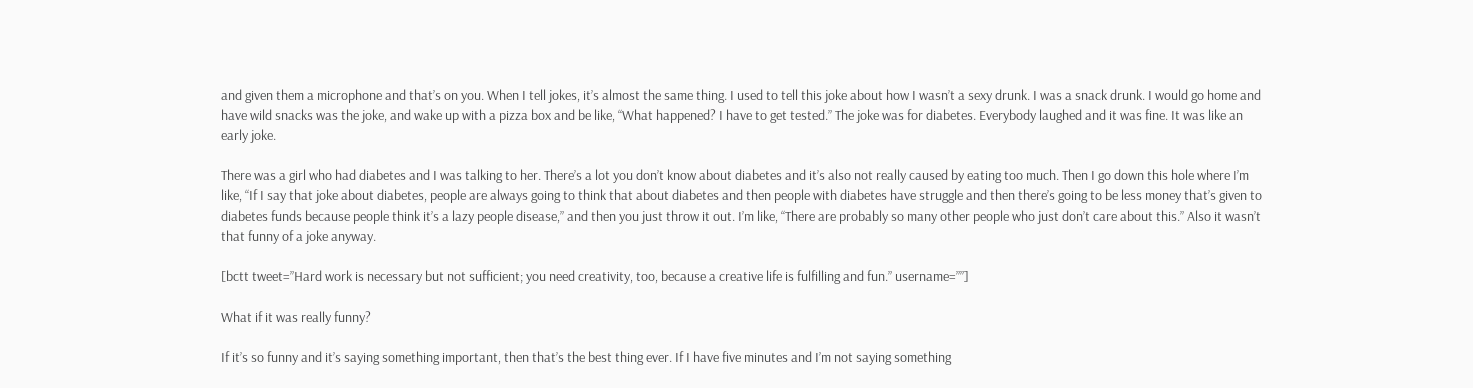and given them a microphone and that’s on you. When I tell jokes, it’s almost the same thing. I used to tell this joke about how I wasn’t a sexy drunk. I was a snack drunk. I would go home and have wild snacks was the joke, and wake up with a pizza box and be like, “What happened? I have to get tested.” The joke was for diabetes. Everybody laughed and it was fine. It was like an early joke.

There was a girl who had diabetes and I was talking to her. There’s a lot you don’t know about diabetes and it’s also not really caused by eating too much. Then I go down this hole where I’m like, “If I say that joke about diabetes, people are always going to think that about diabetes and then people with diabetes have struggle and then there’s going to be less money that’s given to diabetes funds because people think it’s a lazy people disease,” and then you just throw it out. I’m like, “There are probably so many other people who just don’t care about this.” Also it wasn’t that funny of a joke anyway.

[bctt tweet=”Hard work is necessary but not sufficient; you need creativity, too, because a creative life is fulfilling and fun.” username=””]

What if it was really funny?

If it’s so funny and it’s saying something important, then that’s the best thing ever. If I have five minutes and I’m not saying something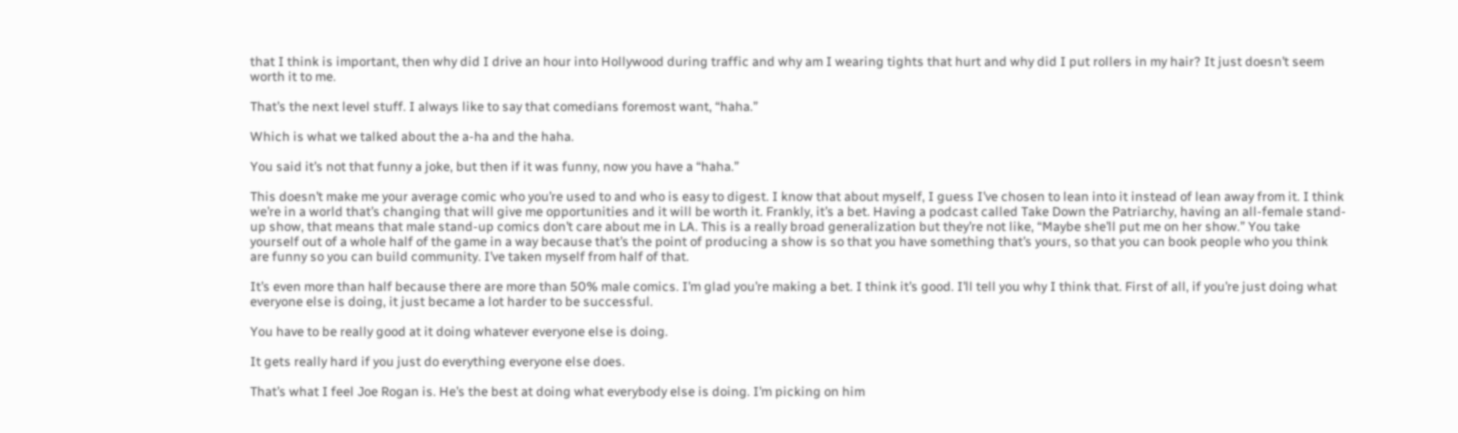that I think is important, then why did I drive an hour into Hollywood during traffic and why am I wearing tights that hurt and why did I put rollers in my hair? It just doesn’t seem worth it to me.

That’s the next level stuff. I always like to say that comedians foremost want, “haha.”

Which is what we talked about the a-ha and the haha.

You said it’s not that funny a joke, but then if it was funny, now you have a “haha.”

This doesn’t make me your average comic who you’re used to and who is easy to digest. I know that about myself, I guess I’ve chosen to lean into it instead of lean away from it. I think we’re in a world that’s changing that will give me opportunities and it will be worth it. Frankly, it’s a bet. Having a podcast called Take Down the Patriarchy, having an all-female stand-up show, that means that male stand-up comics don’t care about me in LA. This is a really broad generalization but they’re not like, “Maybe she’ll put me on her show.” You take yourself out of a whole half of the game in a way because that’s the point of producing a show is so that you have something that’s yours, so that you can book people who you think are funny so you can build community. I’ve taken myself from half of that.

It’s even more than half because there are more than 50% male comics. I’m glad you’re making a bet. I think it’s good. I’ll tell you why I think that. First of all, if you’re just doing what everyone else is doing, it just became a lot harder to be successful.

You have to be really good at it doing whatever everyone else is doing.

It gets really hard if you just do everything everyone else does.

That’s what I feel Joe Rogan is. He’s the best at doing what everybody else is doing. I’m picking on him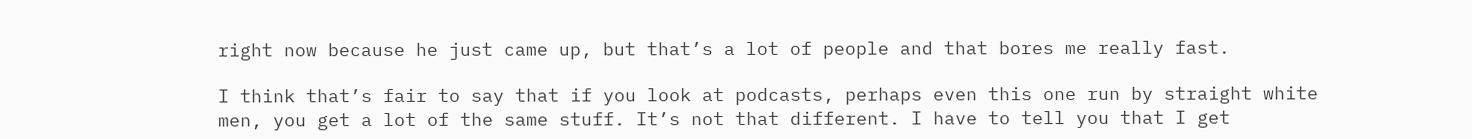right now because he just came up, but that’s a lot of people and that bores me really fast.

I think that’s fair to say that if you look at podcasts, perhaps even this one run by straight white men, you get a lot of the same stuff. It’s not that different. I have to tell you that I get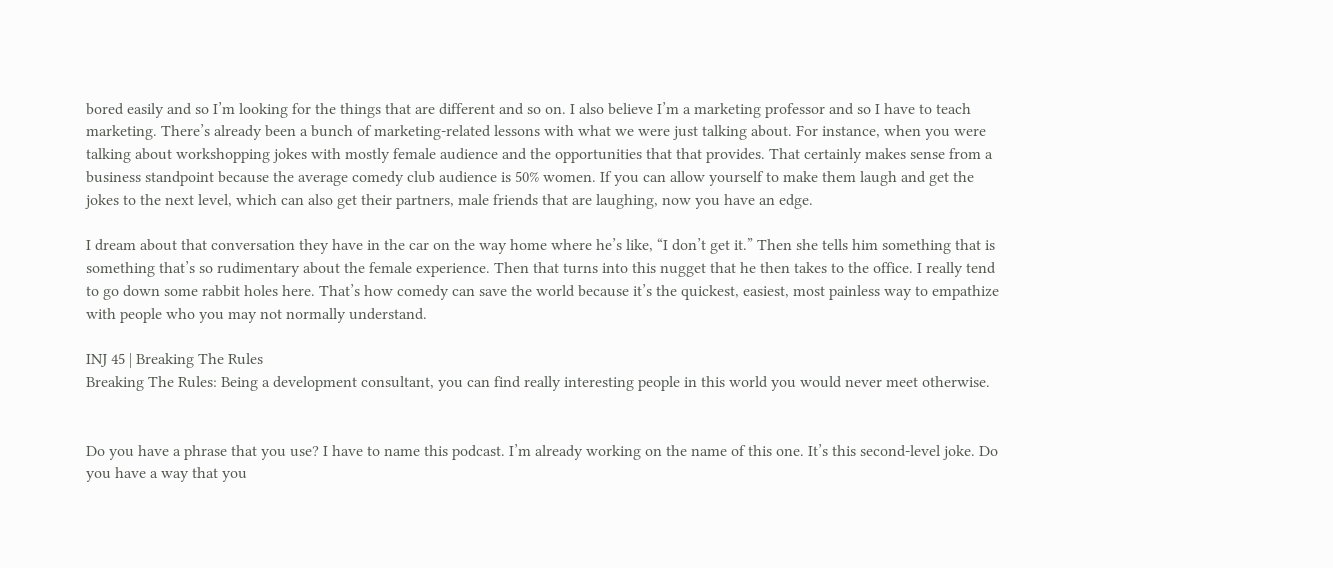bored easily and so I’m looking for the things that are different and so on. I also believe I’m a marketing professor and so I have to teach marketing. There’s already been a bunch of marketing-related lessons with what we were just talking about. For instance, when you were talking about workshopping jokes with mostly female audience and the opportunities that that provides. That certainly makes sense from a business standpoint because the average comedy club audience is 50% women. If you can allow yourself to make them laugh and get the jokes to the next level, which can also get their partners, male friends that are laughing, now you have an edge.

I dream about that conversation they have in the car on the way home where he’s like, “I don’t get it.” Then she tells him something that is something that’s so rudimentary about the female experience. Then that turns into this nugget that he then takes to the office. I really tend to go down some rabbit holes here. That’s how comedy can save the world because it’s the quickest, easiest, most painless way to empathize with people who you may not normally understand.

INJ 45 | Breaking The Rules
Breaking The Rules: Being a development consultant, you can find really interesting people in this world you would never meet otherwise.


Do you have a phrase that you use? I have to name this podcast. I’m already working on the name of this one. It’s this second-level joke. Do you have a way that you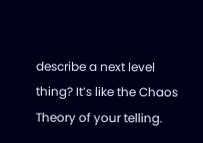describe a next level thing? It’s like the Chaos Theory of your telling.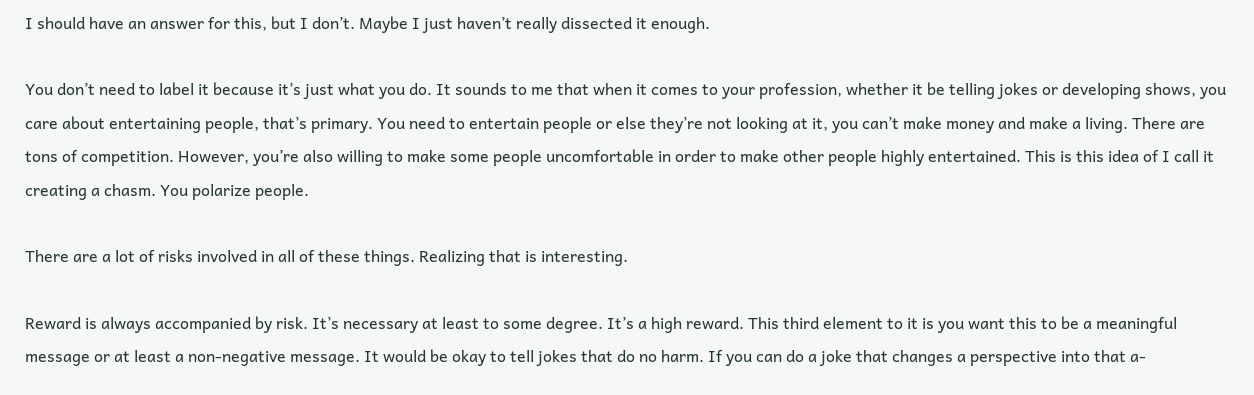I should have an answer for this, but I don’t. Maybe I just haven’t really dissected it enough.

You don’t need to label it because it’s just what you do. It sounds to me that when it comes to your profession, whether it be telling jokes or developing shows, you care about entertaining people, that’s primary. You need to entertain people or else they’re not looking at it, you can’t make money and make a living. There are tons of competition. However, you’re also willing to make some people uncomfortable in order to make other people highly entertained. This is this idea of I call it creating a chasm. You polarize people.

There are a lot of risks involved in all of these things. Realizing that is interesting.

Reward is always accompanied by risk. It’s necessary at least to some degree. It’s a high reward. This third element to it is you want this to be a meaningful message or at least a non-negative message. It would be okay to tell jokes that do no harm. If you can do a joke that changes a perspective into that a-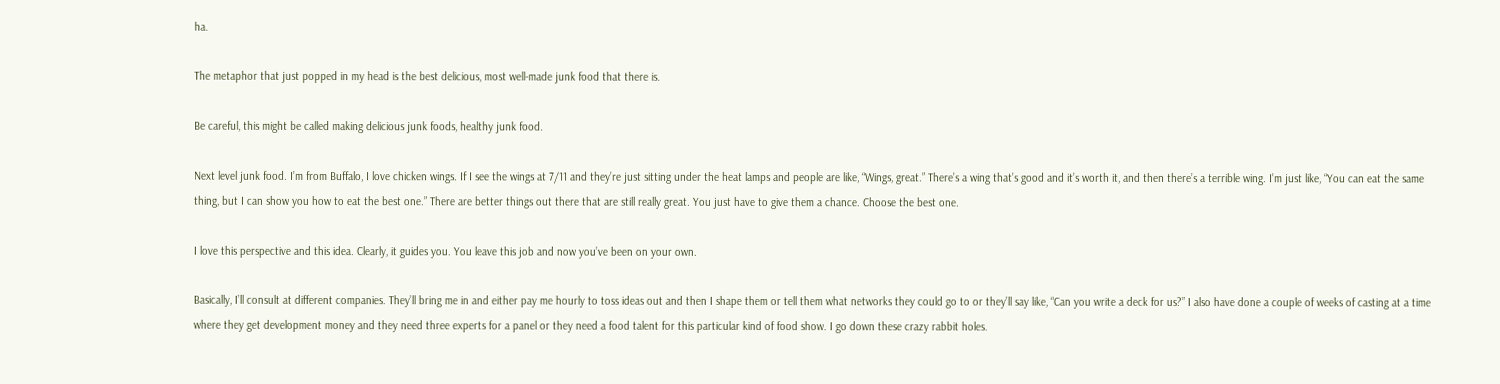ha.

The metaphor that just popped in my head is the best delicious, most well-made junk food that there is.

Be careful, this might be called making delicious junk foods, healthy junk food.

Next level junk food. I’m from Buffalo, I love chicken wings. If I see the wings at 7/11 and they’re just sitting under the heat lamps and people are like, “Wings, great.” There’s a wing that’s good and it’s worth it, and then there’s a terrible wing. I’m just like, “You can eat the same thing, but I can show you how to eat the best one.” There are better things out there that are still really great. You just have to give them a chance. Choose the best one.

I love this perspective and this idea. Clearly, it guides you. You leave this job and now you’ve been on your own.

Basically, I’ll consult at different companies. They’ll bring me in and either pay me hourly to toss ideas out and then I shape them or tell them what networks they could go to or they’ll say like, “Can you write a deck for us?” I also have done a couple of weeks of casting at a time where they get development money and they need three experts for a panel or they need a food talent for this particular kind of food show. I go down these crazy rabbit holes.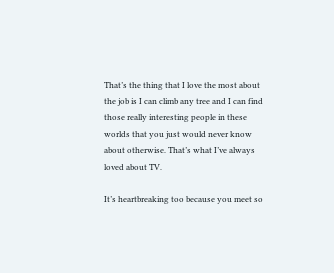That’s the thing that I love the most about the job is I can climb any tree and I can find those really interesting people in these worlds that you just would never know about otherwise. That’s what I’ve always loved about TV.

It’s heartbreaking too because you meet so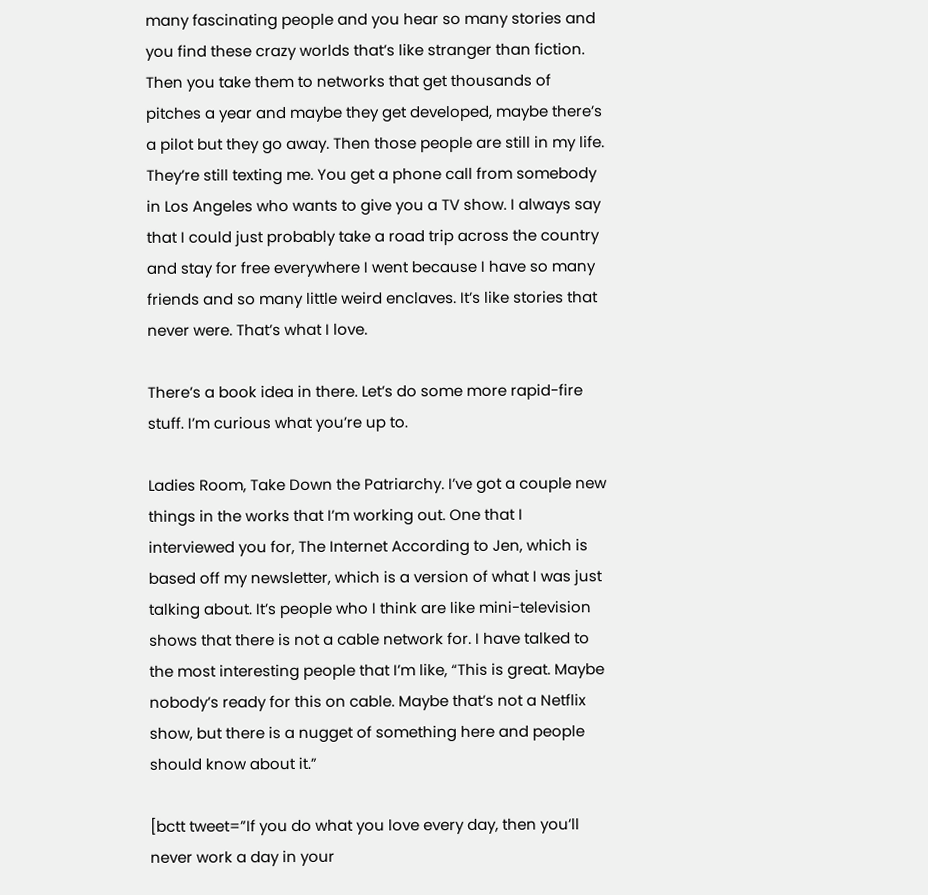many fascinating people and you hear so many stories and you find these crazy worlds that’s like stranger than fiction. Then you take them to networks that get thousands of pitches a year and maybe they get developed, maybe there’s a pilot but they go away. Then those people are still in my life. They’re still texting me. You get a phone call from somebody in Los Angeles who wants to give you a TV show. I always say that I could just probably take a road trip across the country and stay for free everywhere I went because I have so many friends and so many little weird enclaves. It’s like stories that never were. That’s what I love.

There’s a book idea in there. Let’s do some more rapid-fire stuff. I’m curious what you’re up to.

Ladies Room, Take Down the Patriarchy. I’ve got a couple new things in the works that I’m working out. One that I interviewed you for, The Internet According to Jen, which is based off my newsletter, which is a version of what I was just talking about. It’s people who I think are like mini-television shows that there is not a cable network for. I have talked to the most interesting people that I’m like, “This is great. Maybe nobody’s ready for this on cable. Maybe that’s not a Netflix show, but there is a nugget of something here and people should know about it.”

[bctt tweet=”If you do what you love every day, then you’ll never work a day in your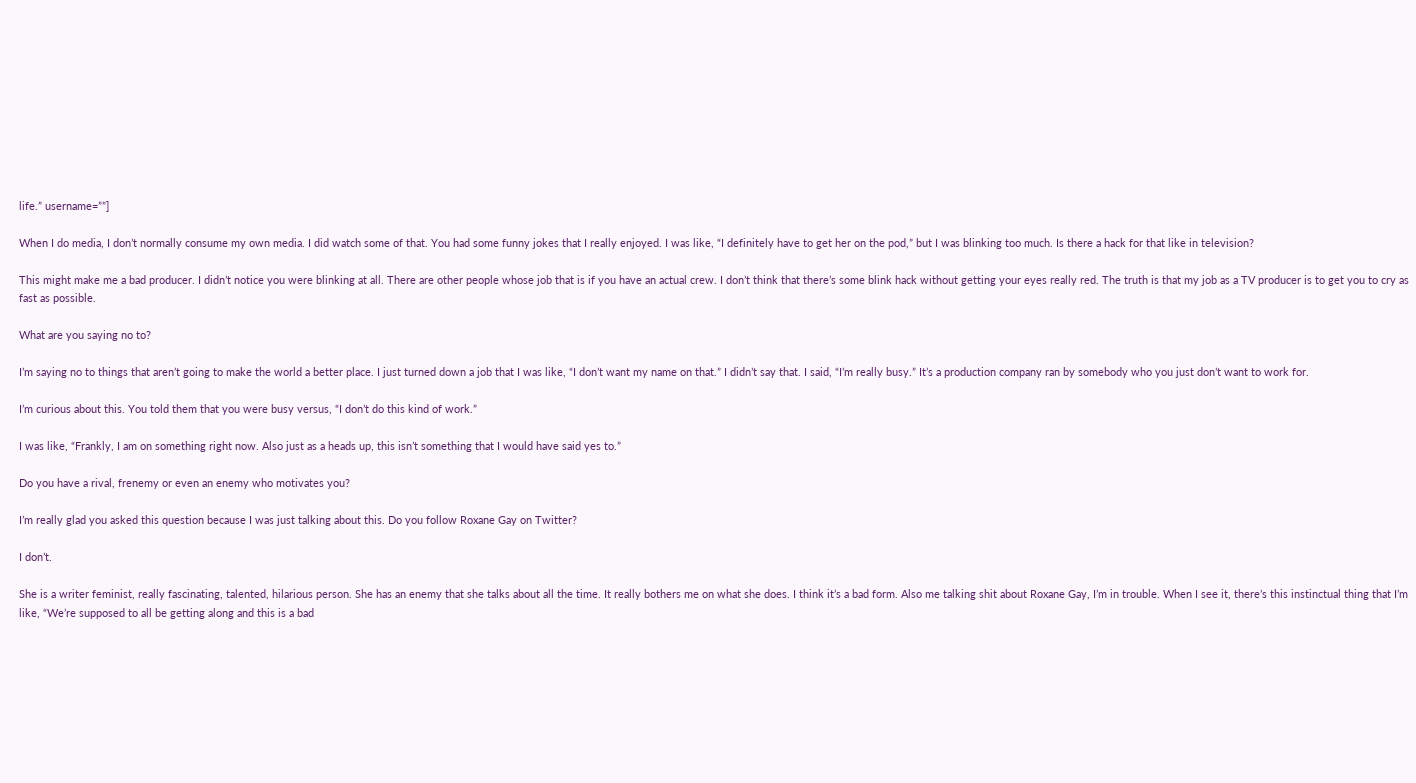life.” username=””]

When I do media, I don’t normally consume my own media. I did watch some of that. You had some funny jokes that I really enjoyed. I was like, “I definitely have to get her on the pod,” but I was blinking too much. Is there a hack for that like in television?

This might make me a bad producer. I didn’t notice you were blinking at all. There are other people whose job that is if you have an actual crew. I don’t think that there’s some blink hack without getting your eyes really red. The truth is that my job as a TV producer is to get you to cry as fast as possible.

What are you saying no to?

I’m saying no to things that aren’t going to make the world a better place. I just turned down a job that I was like, “I don’t want my name on that.” I didn’t say that. I said, “I’m really busy.” It’s a production company ran by somebody who you just don’t want to work for.

I’m curious about this. You told them that you were busy versus, “I don’t do this kind of work.”

I was like, “Frankly, I am on something right now. Also just as a heads up, this isn’t something that I would have said yes to.”

Do you have a rival, frenemy or even an enemy who motivates you?

I’m really glad you asked this question because I was just talking about this. Do you follow Roxane Gay on Twitter?

I don’t.

She is a writer feminist, really fascinating, talented, hilarious person. She has an enemy that she talks about all the time. It really bothers me on what she does. I think it’s a bad form. Also me talking shit about Roxane Gay, I’m in trouble. When I see it, there’s this instinctual thing that I’m like, “We’re supposed to all be getting along and this is a bad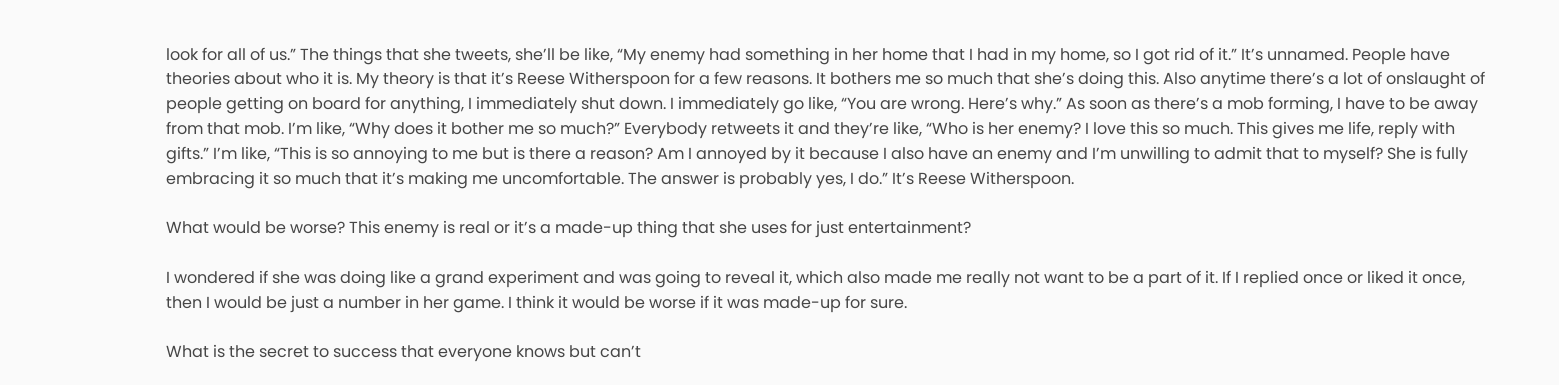look for all of us.” The things that she tweets, she’ll be like, “My enemy had something in her home that I had in my home, so I got rid of it.” It’s unnamed. People have theories about who it is. My theory is that it’s Reese Witherspoon for a few reasons. It bothers me so much that she’s doing this. Also anytime there’s a lot of onslaught of people getting on board for anything, I immediately shut down. I immediately go like, “You are wrong. Here’s why.” As soon as there’s a mob forming, I have to be away from that mob. I’m like, “Why does it bother me so much?” Everybody retweets it and they’re like, “Who is her enemy? I love this so much. This gives me life, reply with gifts.” I’m like, “This is so annoying to me but is there a reason? Am I annoyed by it because I also have an enemy and I’m unwilling to admit that to myself? She is fully embracing it so much that it’s making me uncomfortable. The answer is probably yes, I do.” It’s Reese Witherspoon.

What would be worse? This enemy is real or it’s a made-up thing that she uses for just entertainment?

I wondered if she was doing like a grand experiment and was going to reveal it, which also made me really not want to be a part of it. If I replied once or liked it once, then I would be just a number in her game. I think it would be worse if it was made-up for sure.

What is the secret to success that everyone knows but can’t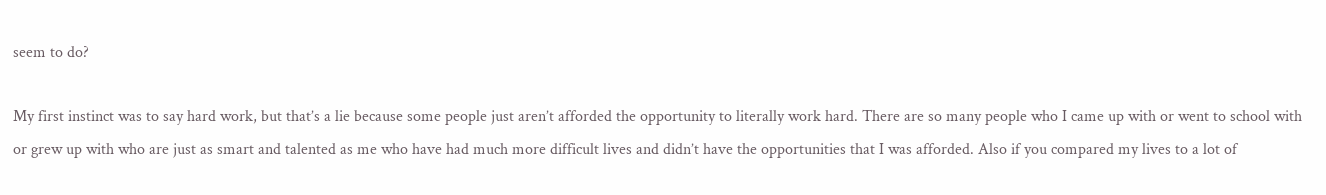seem to do?

My first instinct was to say hard work, but that’s a lie because some people just aren’t afforded the opportunity to literally work hard. There are so many people who I came up with or went to school with or grew up with who are just as smart and talented as me who have had much more difficult lives and didn’t have the opportunities that I was afforded. Also if you compared my lives to a lot of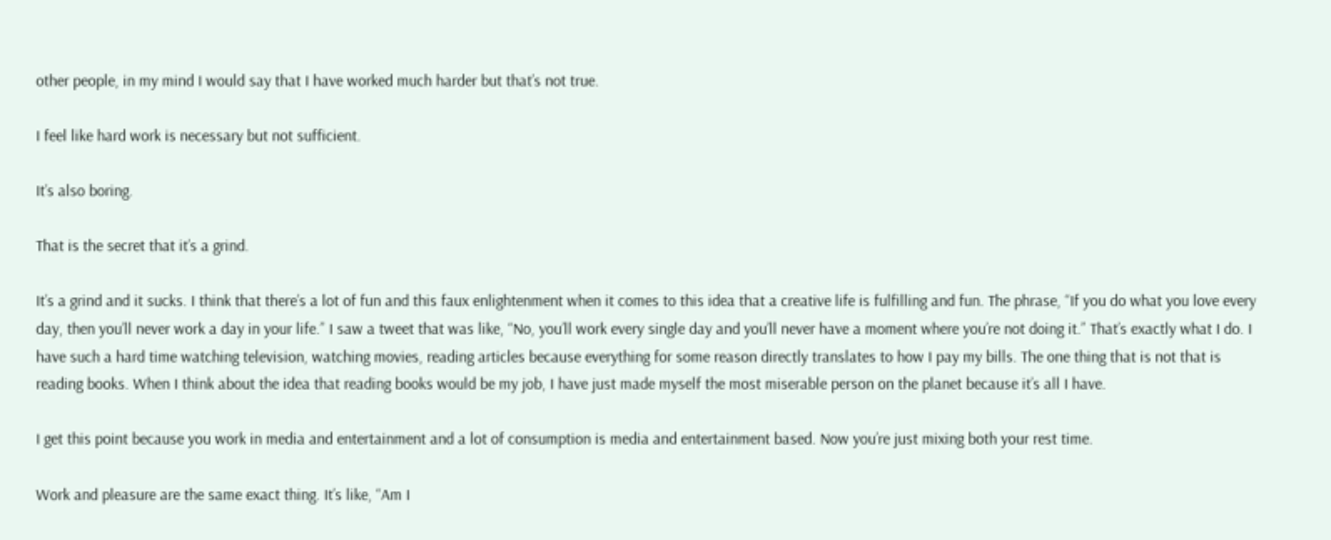other people, in my mind I would say that I have worked much harder but that’s not true.

I feel like hard work is necessary but not sufficient.

It’s also boring.

That is the secret that it’s a grind.

It’s a grind and it sucks. I think that there’s a lot of fun and this faux enlightenment when it comes to this idea that a creative life is fulfilling and fun. The phrase, “If you do what you love every day, then you’ll never work a day in your life.” I saw a tweet that was like, “No, you’ll work every single day and you’ll never have a moment where you’re not doing it.” That’s exactly what I do. I have such a hard time watching television, watching movies, reading articles because everything for some reason directly translates to how I pay my bills. The one thing that is not that is reading books. When I think about the idea that reading books would be my job, I have just made myself the most miserable person on the planet because it’s all I have.

I get this point because you work in media and entertainment and a lot of consumption is media and entertainment based. Now you’re just mixing both your rest time.

Work and pleasure are the same exact thing. It’s like, “Am I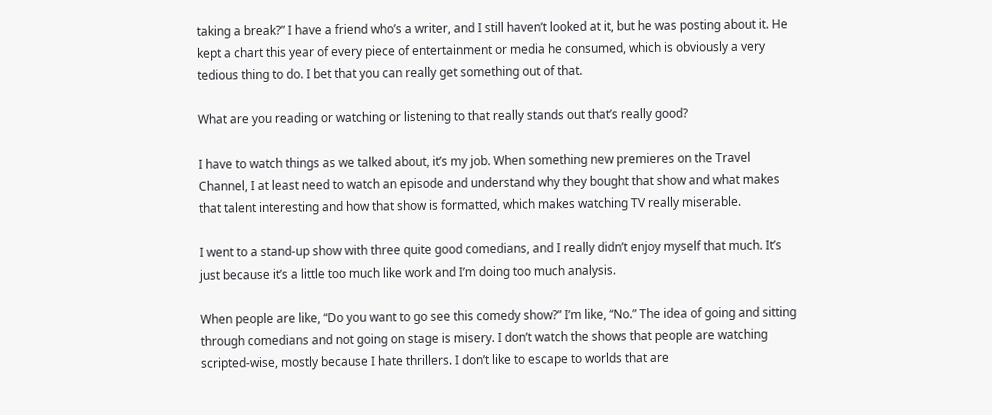taking a break?” I have a friend who’s a writer, and I still haven’t looked at it, but he was posting about it. He kept a chart this year of every piece of entertainment or media he consumed, which is obviously a very tedious thing to do. I bet that you can really get something out of that.

What are you reading or watching or listening to that really stands out that’s really good?

I have to watch things as we talked about, it’s my job. When something new premieres on the Travel Channel, I at least need to watch an episode and understand why they bought that show and what makes that talent interesting and how that show is formatted, which makes watching TV really miserable.

I went to a stand-up show with three quite good comedians, and I really didn’t enjoy myself that much. It’s just because it’s a little too much like work and I’m doing too much analysis.

When people are like, “Do you want to go see this comedy show?” I’m like, “No.” The idea of going and sitting through comedians and not going on stage is misery. I don’t watch the shows that people are watching scripted-wise, mostly because I hate thrillers. I don’t like to escape to worlds that are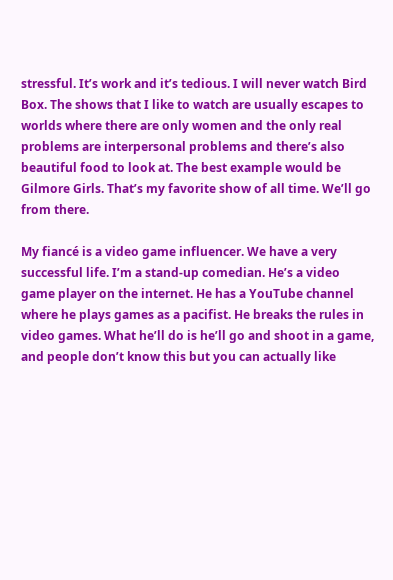stressful. It’s work and it’s tedious. I will never watch Bird Box. The shows that I like to watch are usually escapes to worlds where there are only women and the only real problems are interpersonal problems and there’s also beautiful food to look at. The best example would be Gilmore Girls. That’s my favorite show of all time. We’ll go from there.

My fiancé is a video game influencer. We have a very successful life. I’m a stand-up comedian. He’s a video game player on the internet. He has a YouTube channel where he plays games as a pacifist. He breaks the rules in video games. What he’ll do is he’ll go and shoot in a game, and people don’t know this but you can actually like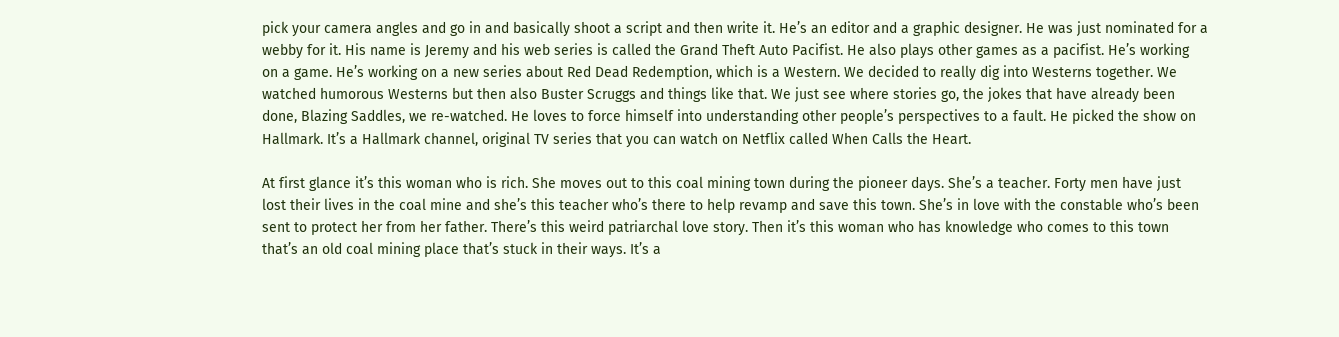pick your camera angles and go in and basically shoot a script and then write it. He’s an editor and a graphic designer. He was just nominated for a webby for it. His name is Jeremy and his web series is called the Grand Theft Auto Pacifist. He also plays other games as a pacifist. He’s working on a game. He’s working on a new series about Red Dead Redemption, which is a Western. We decided to really dig into Westerns together. We watched humorous Westerns but then also Buster Scruggs and things like that. We just see where stories go, the jokes that have already been done, Blazing Saddles, we re-watched. He loves to force himself into understanding other people’s perspectives to a fault. He picked the show on Hallmark. It’s a Hallmark channel, original TV series that you can watch on Netflix called When Calls the Heart.

At first glance it’s this woman who is rich. She moves out to this coal mining town during the pioneer days. She’s a teacher. Forty men have just lost their lives in the coal mine and she’s this teacher who’s there to help revamp and save this town. She’s in love with the constable who’s been sent to protect her from her father. There’s this weird patriarchal love story. Then it’s this woman who has knowledge who comes to this town that’s an old coal mining place that’s stuck in their ways. It’s a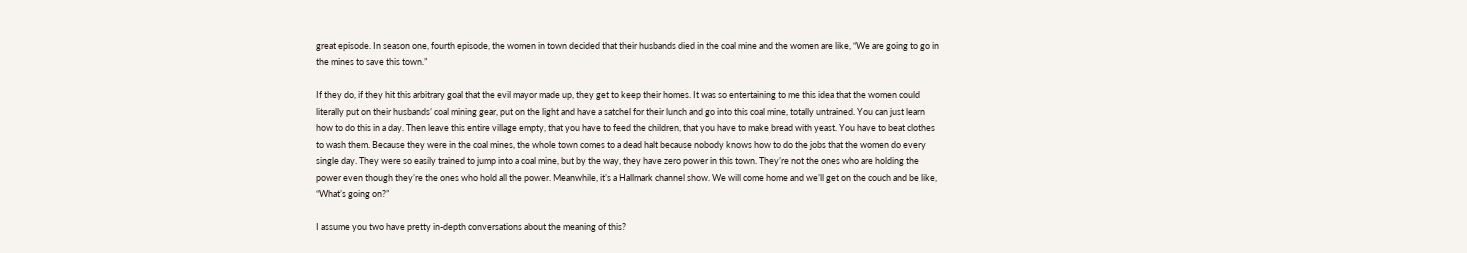great episode. In season one, fourth episode, the women in town decided that their husbands died in the coal mine and the women are like, “We are going to go in the mines to save this town.”

If they do, if they hit this arbitrary goal that the evil mayor made up, they get to keep their homes. It was so entertaining to me this idea that the women could literally put on their husbands’ coal mining gear, put on the light and have a satchel for their lunch and go into this coal mine, totally untrained. You can just learn how to do this in a day. Then leave this entire village empty, that you have to feed the children, that you have to make bread with yeast. You have to beat clothes to wash them. Because they were in the coal mines, the whole town comes to a dead halt because nobody knows how to do the jobs that the women do every single day. They were so easily trained to jump into a coal mine, but by the way, they have zero power in this town. They’re not the ones who are holding the power even though they’re the ones who hold all the power. Meanwhile, it’s a Hallmark channel show. We will come home and we’ll get on the couch and be like, “What’s going on?”

I assume you two have pretty in-depth conversations about the meaning of this?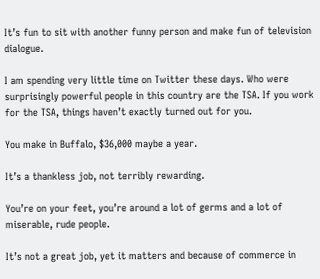It’s fun to sit with another funny person and make fun of television dialogue.

I am spending very little time on Twitter these days. Who were surprisingly powerful people in this country are the TSA. If you work for the TSA, things haven’t exactly turned out for you.

You make in Buffalo, $36,000 maybe a year.

It’s a thankless job, not terribly rewarding.

You’re on your feet, you’re around a lot of germs and a lot of miserable, rude people.

It’s not a great job, yet it matters and because of commerce in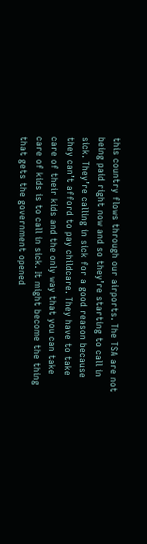this country flows through our airports. The TSA are not being paid right now and so they’re starting to call in sick. They’re calling in sick for a good reason because they can’t afford to pay childcare. They have to take care of their kids and the only way that you can take care of kids is to call in sick. It might become the thing that gets the government opened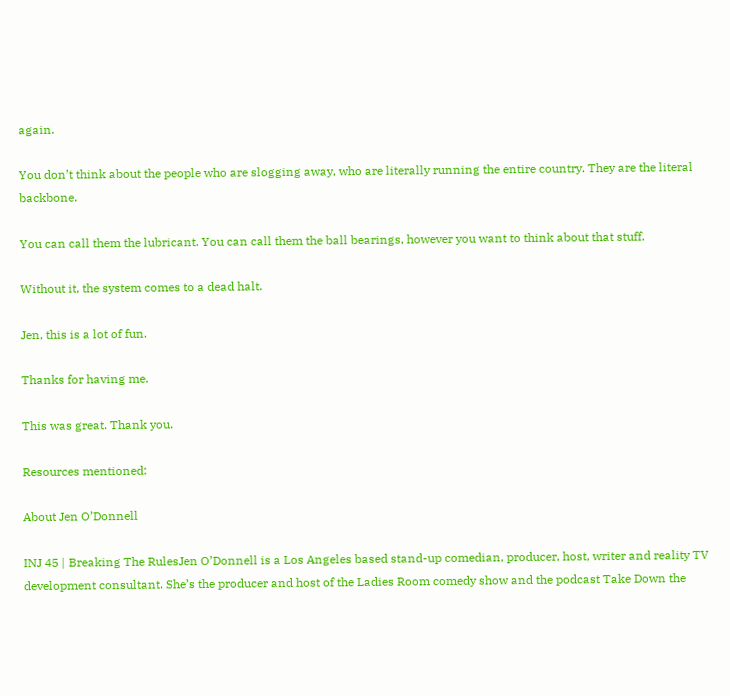again.

You don’t think about the people who are slogging away, who are literally running the entire country. They are the literal backbone.

You can call them the lubricant. You can call them the ball bearings, however you want to think about that stuff.

Without it, the system comes to a dead halt.

Jen, this is a lot of fun.

Thanks for having me.

This was great. Thank you.

Resources mentioned:

About Jen O’Donnell

INJ 45 | Breaking The RulesJen O’Donnell is a Los Angeles based stand-up comedian, producer, host, writer and reality TV development consultant. She’s the producer and host of the Ladies Room comedy show and the podcast Take Down the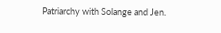Patriarchy with Solange and Jen.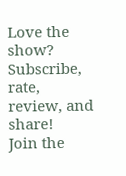Love the show? Subscribe, rate, review, and share!
Join the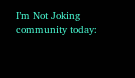I’m Not Joking community today: